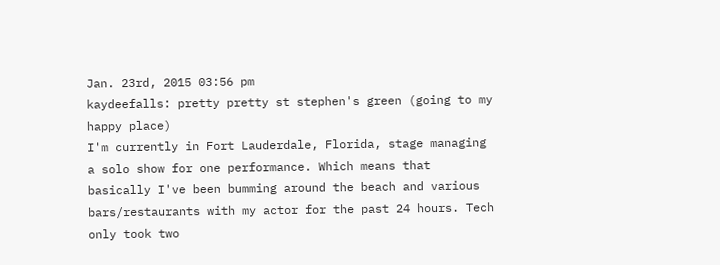Jan. 23rd, 2015 03:56 pm
kaydeefalls: pretty pretty st stephen's green (going to my happy place)
I'm currently in Fort Lauderdale, Florida, stage managing a solo show for one performance. Which means that basically I've been bumming around the beach and various bars/restaurants with my actor for the past 24 hours. Tech only took two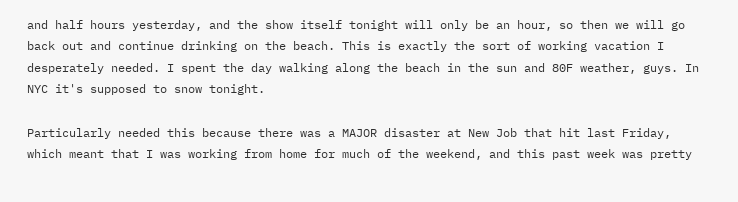and half hours yesterday, and the show itself tonight will only be an hour, so then we will go back out and continue drinking on the beach. This is exactly the sort of working vacation I desperately needed. I spent the day walking along the beach in the sun and 80F weather, guys. In NYC it's supposed to snow tonight.

Particularly needed this because there was a MAJOR disaster at New Job that hit last Friday, which meant that I was working from home for much of the weekend, and this past week was pretty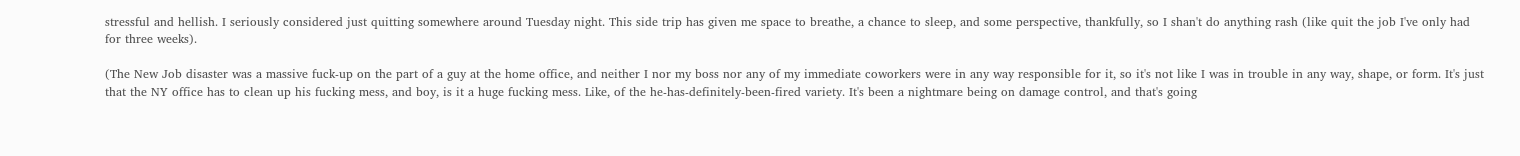stressful and hellish. I seriously considered just quitting somewhere around Tuesday night. This side trip has given me space to breathe, a chance to sleep, and some perspective, thankfully, so I shan't do anything rash (like quit the job I've only had for three weeks).

(The New Job disaster was a massive fuck-up on the part of a guy at the home office, and neither I nor my boss nor any of my immediate coworkers were in any way responsible for it, so it's not like I was in trouble in any way, shape, or form. It's just that the NY office has to clean up his fucking mess, and boy, is it a huge fucking mess. Like, of the he-has-definitely-been-fired variety. It's been a nightmare being on damage control, and that's going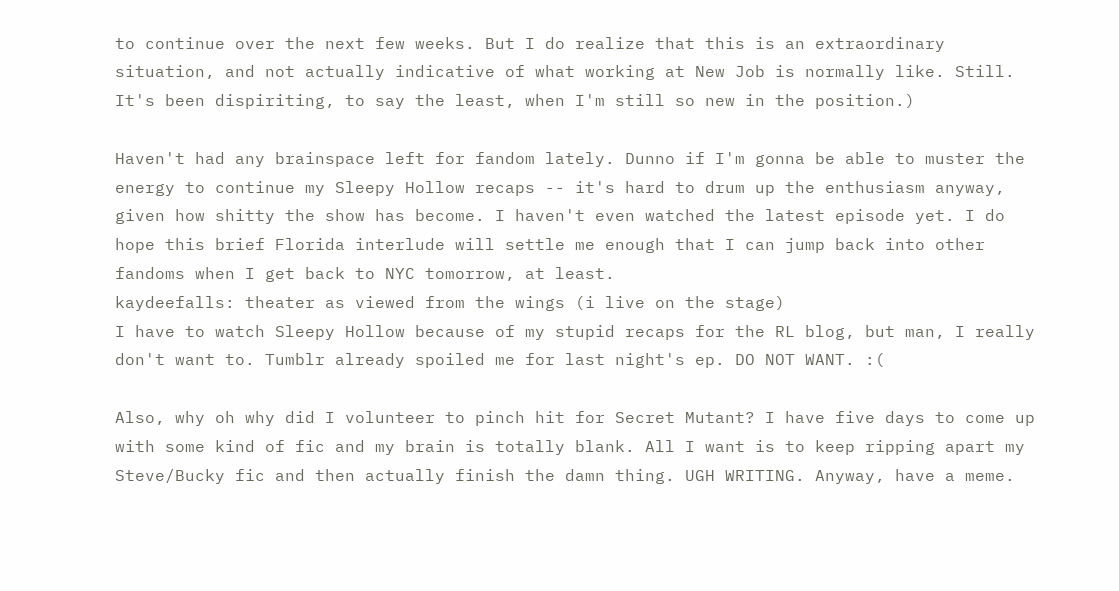to continue over the next few weeks. But I do realize that this is an extraordinary situation, and not actually indicative of what working at New Job is normally like. Still. It's been dispiriting, to say the least, when I'm still so new in the position.)

Haven't had any brainspace left for fandom lately. Dunno if I'm gonna be able to muster the energy to continue my Sleepy Hollow recaps -- it's hard to drum up the enthusiasm anyway, given how shitty the show has become. I haven't even watched the latest episode yet. I do hope this brief Florida interlude will settle me enough that I can jump back into other fandoms when I get back to NYC tomorrow, at least.
kaydeefalls: theater as viewed from the wings (i live on the stage)
I have to watch Sleepy Hollow because of my stupid recaps for the RL blog, but man, I really don't want to. Tumblr already spoiled me for last night's ep. DO NOT WANT. :(

Also, why oh why did I volunteer to pinch hit for Secret Mutant? I have five days to come up with some kind of fic and my brain is totally blank. All I want is to keep ripping apart my Steve/Bucky fic and then actually finish the damn thing. UGH WRITING. Anyway, have a meme.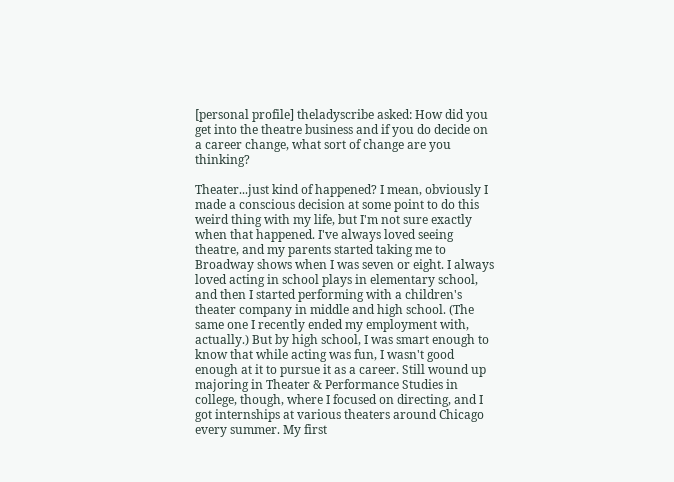[personal profile] theladyscribe asked: How did you get into the theatre business and if you do decide on a career change, what sort of change are you thinking?

Theater...just kind of happened? I mean, obviously I made a conscious decision at some point to do this weird thing with my life, but I'm not sure exactly when that happened. I've always loved seeing theatre, and my parents started taking me to Broadway shows when I was seven or eight. I always loved acting in school plays in elementary school, and then I started performing with a children's theater company in middle and high school. (The same one I recently ended my employment with, actually.) But by high school, I was smart enough to know that while acting was fun, I wasn't good enough at it to pursue it as a career. Still wound up majoring in Theater & Performance Studies in college, though, where I focused on directing, and I got internships at various theaters around Chicago every summer. My first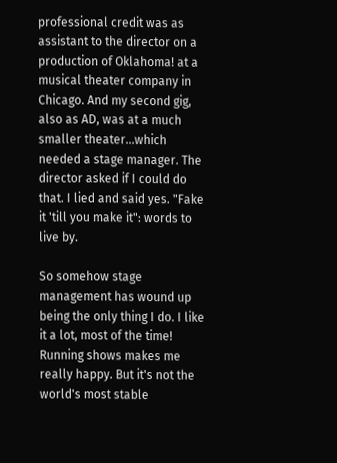professional credit was as assistant to the director on a production of Oklahoma! at a musical theater company in Chicago. And my second gig, also as AD, was at a much smaller theater...which needed a stage manager. The director asked if I could do that. I lied and said yes. "Fake it 'till you make it": words to live by.

So somehow stage management has wound up being the only thing I do. I like it a lot, most of the time! Running shows makes me really happy. But it's not the world's most stable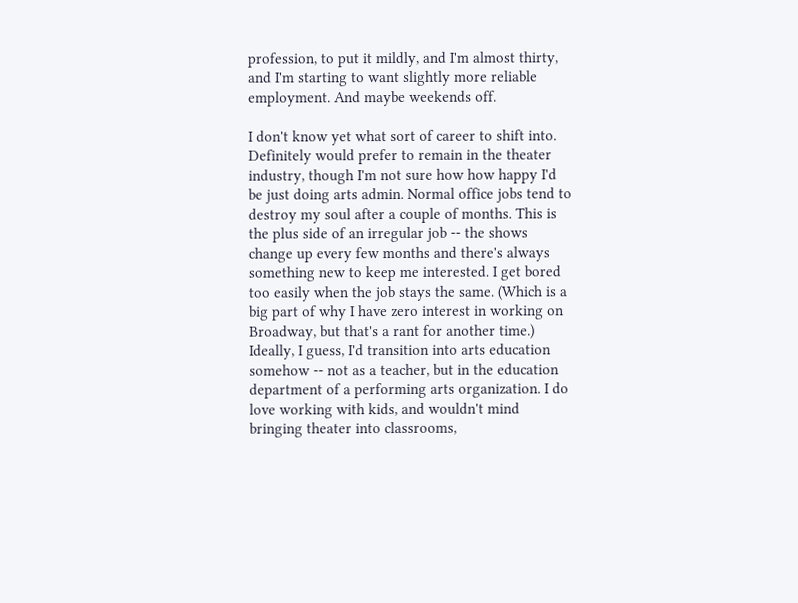profession, to put it mildly, and I'm almost thirty, and I'm starting to want slightly more reliable employment. And maybe weekends off.

I don't know yet what sort of career to shift into. Definitely would prefer to remain in the theater industry, though I'm not sure how how happy I'd be just doing arts admin. Normal office jobs tend to destroy my soul after a couple of months. This is the plus side of an irregular job -- the shows change up every few months and there's always something new to keep me interested. I get bored too easily when the job stays the same. (Which is a big part of why I have zero interest in working on Broadway, but that's a rant for another time.) Ideally, I guess, I'd transition into arts education somehow -- not as a teacher, but in the education department of a performing arts organization. I do love working with kids, and wouldn't mind bringing theater into classrooms,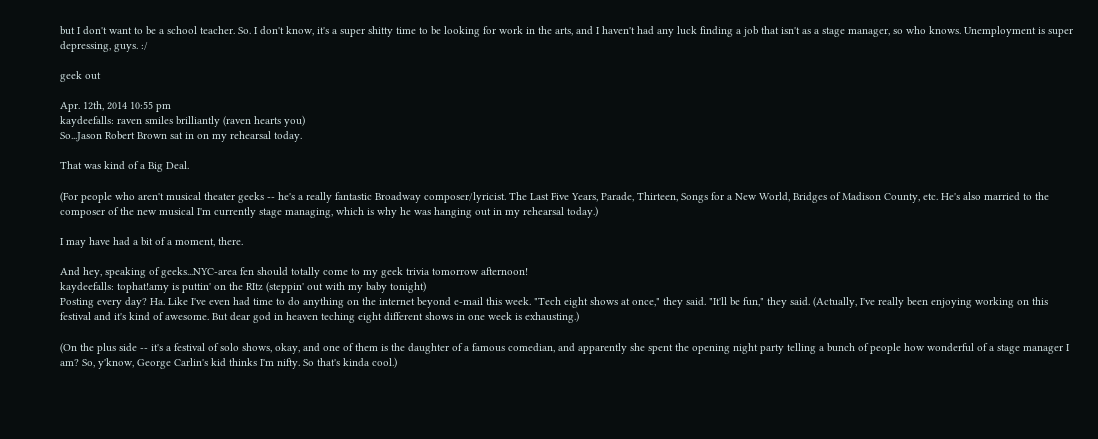but I don't want to be a school teacher. So. I don't know, it's a super shitty time to be looking for work in the arts, and I haven't had any luck finding a job that isn't as a stage manager, so who knows. Unemployment is super depressing, guys. :/

geek out

Apr. 12th, 2014 10:55 pm
kaydeefalls: raven smiles brilliantly (raven hearts you)
So...Jason Robert Brown sat in on my rehearsal today.

That was kind of a Big Deal.

(For people who aren't musical theater geeks -- he's a really fantastic Broadway composer/lyricist. The Last Five Years, Parade, Thirteen, Songs for a New World, Bridges of Madison County, etc. He's also married to the composer of the new musical I'm currently stage managing, which is why he was hanging out in my rehearsal today.)

I may have had a bit of a moment, there.

And hey, speaking of geeks...NYC-area fen should totally come to my geek trivia tomorrow afternoon!
kaydeefalls: tophat!amy is puttin' on the RItz (steppin' out with my baby tonight)
Posting every day? Ha. Like I've even had time to do anything on the internet beyond e-mail this week. "Tech eight shows at once," they said. "It'll be fun," they said. (Actually, I've really been enjoying working on this festival and it's kind of awesome. But dear god in heaven teching eight different shows in one week is exhausting.)

(On the plus side -- it's a festival of solo shows, okay, and one of them is the daughter of a famous comedian, and apparently she spent the opening night party telling a bunch of people how wonderful of a stage manager I am? So, y'know, George Carlin's kid thinks I'm nifty. So that's kinda cool.)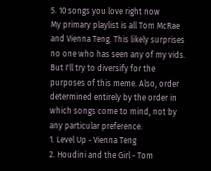5. 10 songs you love right now
My primary playlist is all Tom McRae and Vienna Teng. This likely surprises no one who has seen any of my vids. But I'll try to diversify for the purposes of this meme. Also, order determined entirely by the order in which songs come to mind, not by any particular preference.
1. Level Up - Vienna Teng
2. Houdini and the Girl - Tom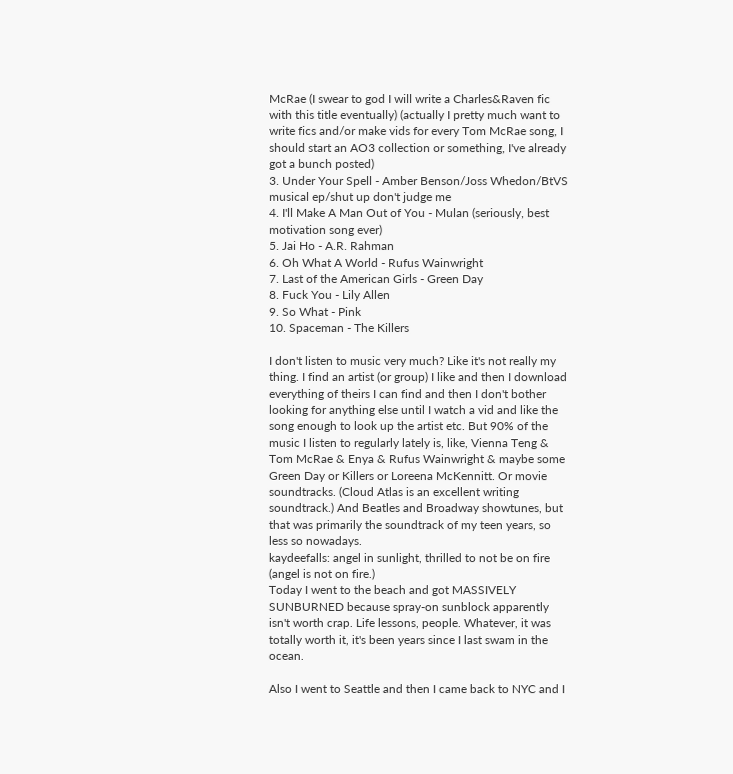McRae (I swear to god I will write a Charles&Raven fic with this title eventually) (actually I pretty much want to write fics and/or make vids for every Tom McRae song, I should start an AO3 collection or something, I've already got a bunch posted)
3. Under Your Spell - Amber Benson/Joss Whedon/BtVS musical ep/shut up don't judge me
4. I'll Make A Man Out of You - Mulan (seriously, best motivation song ever)
5. Jai Ho - A.R. Rahman
6. Oh What A World - Rufus Wainwright
7. Last of the American Girls - Green Day
8. Fuck You - Lily Allen
9. So What - Pink
10. Spaceman - The Killers

I don't listen to music very much? Like it's not really my thing. I find an artist (or group) I like and then I download everything of theirs I can find and then I don't bother looking for anything else until I watch a vid and like the song enough to look up the artist etc. But 90% of the music I listen to regularly lately is, like, Vienna Teng & Tom McRae & Enya & Rufus Wainwright & maybe some Green Day or Killers or Loreena McKennitt. Or movie soundtracks. (Cloud Atlas is an excellent writing soundtrack.) And Beatles and Broadway showtunes, but that was primarily the soundtrack of my teen years, so less so nowadays.
kaydeefalls: angel in sunlight, thrilled to not be on fire (angel is not on fire.)
Today I went to the beach and got MASSIVELY SUNBURNED because spray-on sunblock apparently isn't worth crap. Life lessons, people. Whatever, it was totally worth it, it's been years since I last swam in the ocean.

Also I went to Seattle and then I came back to NYC and I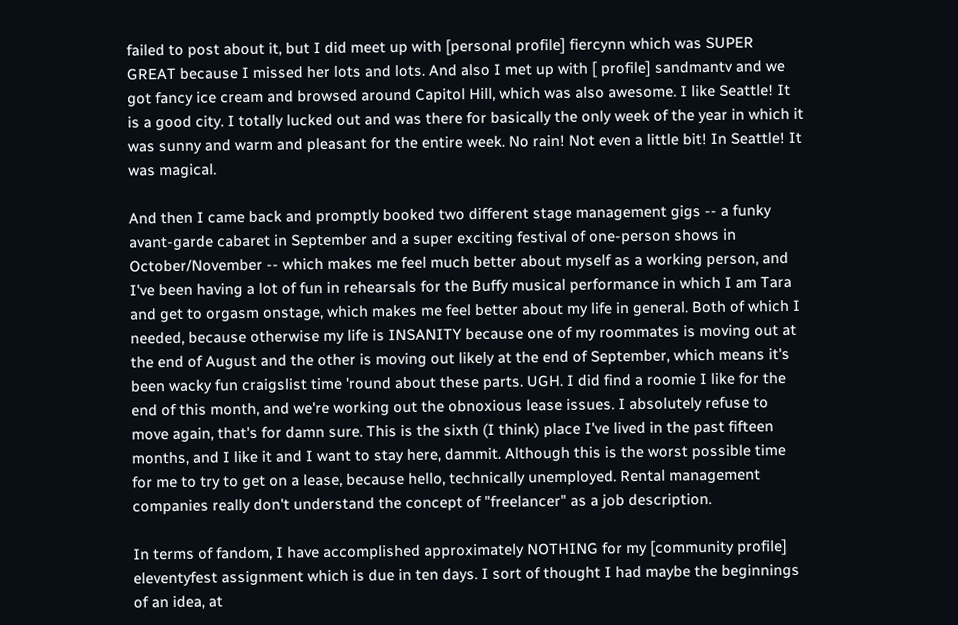failed to post about it, but I did meet up with [personal profile] fiercynn which was SUPER GREAT because I missed her lots and lots. And also I met up with [ profile] sandmantv and we got fancy ice cream and browsed around Capitol Hill, which was also awesome. I like Seattle! It is a good city. I totally lucked out and was there for basically the only week of the year in which it was sunny and warm and pleasant for the entire week. No rain! Not even a little bit! In Seattle! It was magical.

And then I came back and promptly booked two different stage management gigs -- a funky avant-garde cabaret in September and a super exciting festival of one-person shows in October/November -- which makes me feel much better about myself as a working person, and I've been having a lot of fun in rehearsals for the Buffy musical performance in which I am Tara and get to orgasm onstage, which makes me feel better about my life in general. Both of which I needed, because otherwise my life is INSANITY because one of my roommates is moving out at the end of August and the other is moving out likely at the end of September, which means it's been wacky fun craigslist time 'round about these parts. UGH. I did find a roomie I like for the end of this month, and we're working out the obnoxious lease issues. I absolutely refuse to move again, that's for damn sure. This is the sixth (I think) place I've lived in the past fifteen months, and I like it and I want to stay here, dammit. Although this is the worst possible time for me to try to get on a lease, because hello, technically unemployed. Rental management companies really don't understand the concept of "freelancer" as a job description.

In terms of fandom, I have accomplished approximately NOTHING for my [community profile] eleventyfest assignment which is due in ten days. I sort of thought I had maybe the beginnings of an idea, at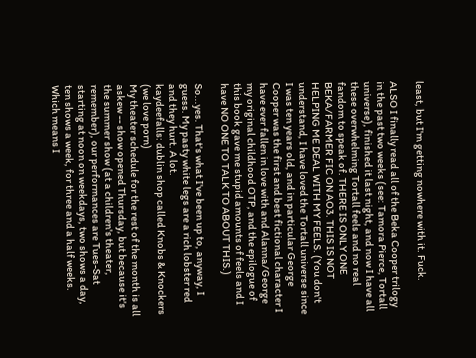least, but I'm getting nowhere with it. Fuck.

ALSO I finally read all of the Beka Cooper trilogy in the past two weeks (see: Tamora Pierce, Tortall universe), finished it last night, and now I have all these overwhelming Tortall feels and no real fandom to speak of. THERE IS ONLY ONE BEKA/FARMER FIC ON AO3. THIS IS NOT HELPING ME DEAL WITH MY FEELS. (You don't understand, I have loved the Tortall universe since I was ten years old, and in particular George Cooper was the first and best fictional character I have ever fallen in love with and Alanna/George my original childhood OTP, and the epilogue of this book gave me stupid amounts of feels and I have NO ONE TO TALK TO ABOUT THIS.)

So...yes. That's what I've been up to, anyway, I guess. My pasty white legs are a rich lobster red and they hurt. A lot.
kaydeefalls: dublin shop called Knobs & Knockers (we love porn)
My theater schedule for the rest of the month is all askew -- show opened Thursday, but because it's the summer show (at a children's theater, remember), our performances are Tues-Sat starting at noon on weekdays, two shows a day, ten shows a week, for three and a half weeks. Which means I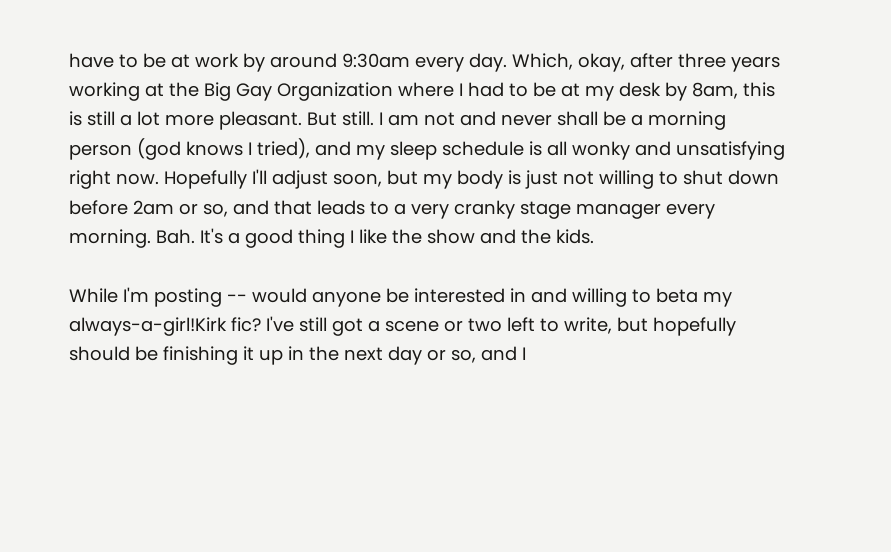have to be at work by around 9:30am every day. Which, okay, after three years working at the Big Gay Organization where I had to be at my desk by 8am, this is still a lot more pleasant. But still. I am not and never shall be a morning person (god knows I tried), and my sleep schedule is all wonky and unsatisfying right now. Hopefully I'll adjust soon, but my body is just not willing to shut down before 2am or so, and that leads to a very cranky stage manager every morning. Bah. It's a good thing I like the show and the kids.

While I'm posting -- would anyone be interested in and willing to beta my always-a-girl!Kirk fic? I've still got a scene or two left to write, but hopefully should be finishing it up in the next day or so, and I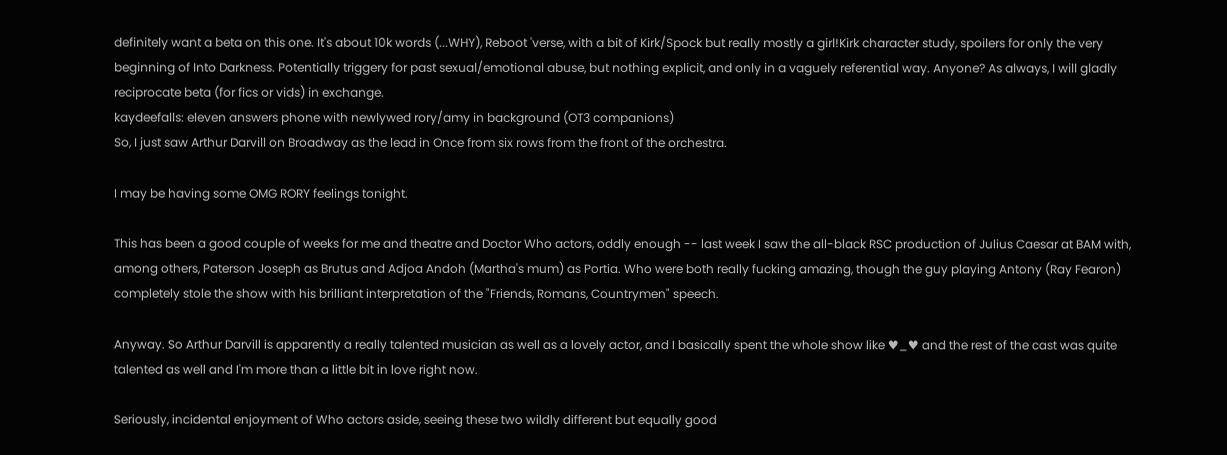definitely want a beta on this one. It's about 10k words (...WHY), Reboot 'verse, with a bit of Kirk/Spock but really mostly a girl!Kirk character study, spoilers for only the very beginning of Into Darkness. Potentially triggery for past sexual/emotional abuse, but nothing explicit, and only in a vaguely referential way. Anyone? As always, I will gladly reciprocate beta (for fics or vids) in exchange.
kaydeefalls: eleven answers phone with newlywed rory/amy in background (OT3 companions)
So, I just saw Arthur Darvill on Broadway as the lead in Once from six rows from the front of the orchestra.

I may be having some OMG RORY feelings tonight.

This has been a good couple of weeks for me and theatre and Doctor Who actors, oddly enough -- last week I saw the all-black RSC production of Julius Caesar at BAM with, among others, Paterson Joseph as Brutus and Adjoa Andoh (Martha's mum) as Portia. Who were both really fucking amazing, though the guy playing Antony (Ray Fearon) completely stole the show with his brilliant interpretation of the "Friends, Romans, Countrymen" speech.

Anyway. So Arthur Darvill is apparently a really talented musician as well as a lovely actor, and I basically spent the whole show like ♥_♥ and the rest of the cast was quite talented as well and I'm more than a little bit in love right now.

Seriously, incidental enjoyment of Who actors aside, seeing these two wildly different but equally good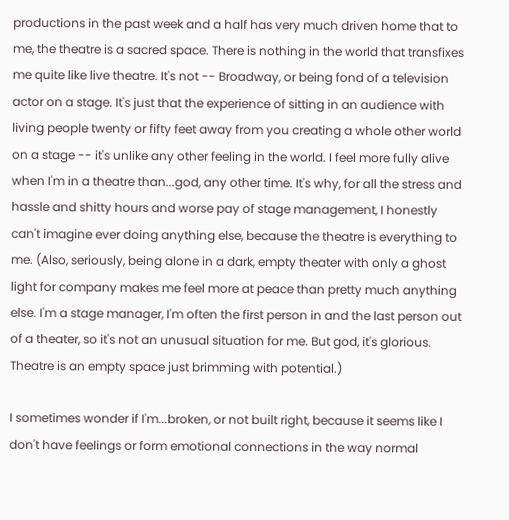productions in the past week and a half has very much driven home that to me, the theatre is a sacred space. There is nothing in the world that transfixes me quite like live theatre. It's not -- Broadway, or being fond of a television actor on a stage. It's just that the experience of sitting in an audience with living people twenty or fifty feet away from you creating a whole other world on a stage -- it's unlike any other feeling in the world. I feel more fully alive when I'm in a theatre than...god, any other time. It's why, for all the stress and hassle and shitty hours and worse pay of stage management, I honestly can't imagine ever doing anything else, because the theatre is everything to me. (Also, seriously, being alone in a dark, empty theater with only a ghost light for company makes me feel more at peace than pretty much anything else. I'm a stage manager, I'm often the first person in and the last person out of a theater, so it's not an unusual situation for me. But god, it's glorious. Theatre is an empty space just brimming with potential.)

I sometimes wonder if I'm...broken, or not built right, because it seems like I don't have feelings or form emotional connections in the way normal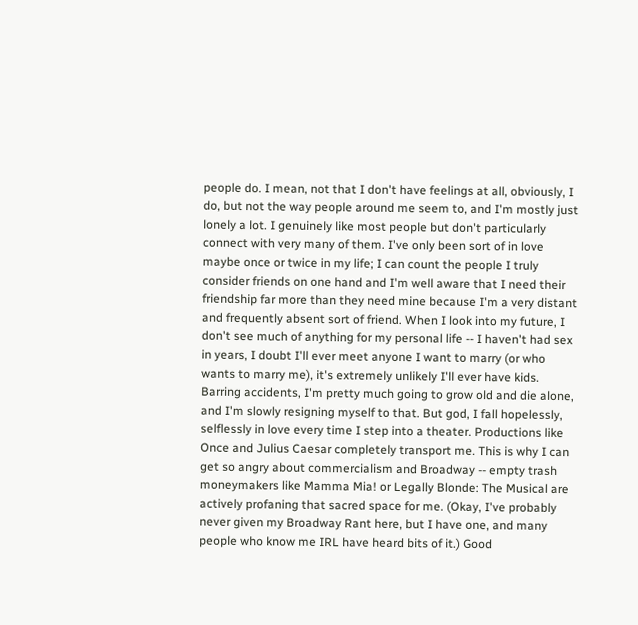people do. I mean, not that I don't have feelings at all, obviously, I do, but not the way people around me seem to, and I'm mostly just lonely a lot. I genuinely like most people but don't particularly connect with very many of them. I've only been sort of in love maybe once or twice in my life; I can count the people I truly consider friends on one hand and I'm well aware that I need their friendship far more than they need mine because I'm a very distant and frequently absent sort of friend. When I look into my future, I don't see much of anything for my personal life -- I haven't had sex in years, I doubt I'll ever meet anyone I want to marry (or who wants to marry me), it's extremely unlikely I'll ever have kids. Barring accidents, I'm pretty much going to grow old and die alone, and I'm slowly resigning myself to that. But god, I fall hopelessly, selflessly in love every time I step into a theater. Productions like Once and Julius Caesar completely transport me. This is why I can get so angry about commercialism and Broadway -- empty trash moneymakers like Mamma Mia! or Legally Blonde: The Musical are actively profaning that sacred space for me. (Okay, I've probably never given my Broadway Rant here, but I have one, and many people who know me IRL have heard bits of it.) Good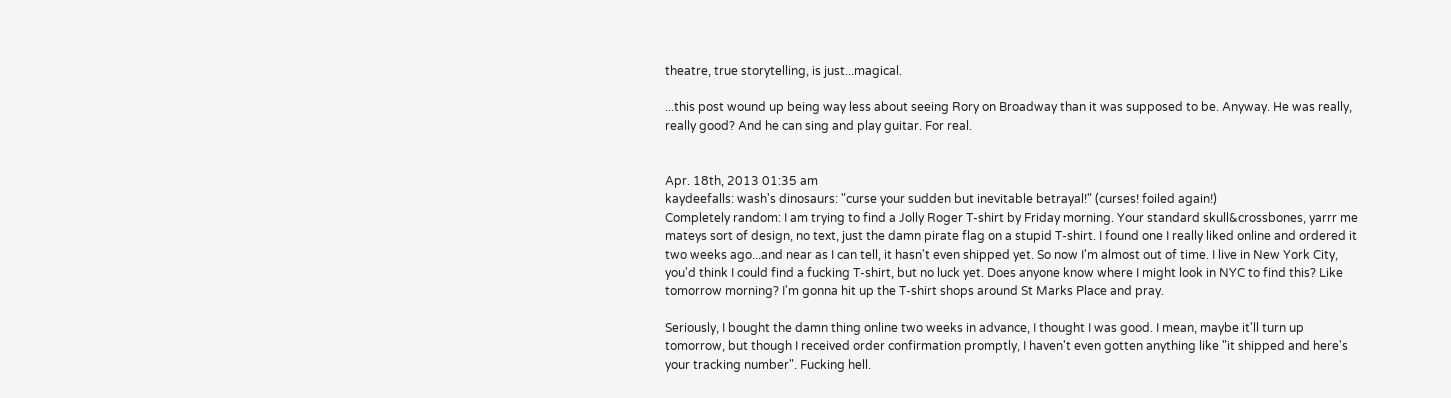theatre, true storytelling, is just...magical.

...this post wound up being way less about seeing Rory on Broadway than it was supposed to be. Anyway. He was really, really good? And he can sing and play guitar. For real.


Apr. 18th, 2013 01:35 am
kaydeefalls: wash's dinosaurs: "curse your sudden but inevitable betrayal!" (curses! foiled again!)
Completely random: I am trying to find a Jolly Roger T-shirt by Friday morning. Your standard skull&crossbones, yarrr me mateys sort of design, no text, just the damn pirate flag on a stupid T-shirt. I found one I really liked online and ordered it two weeks ago...and near as I can tell, it hasn't even shipped yet. So now I'm almost out of time. I live in New York City, you'd think I could find a fucking T-shirt, but no luck yet. Does anyone know where I might look in NYC to find this? Like tomorrow morning? I'm gonna hit up the T-shirt shops around St Marks Place and pray.

Seriously, I bought the damn thing online two weeks in advance, I thought I was good. I mean, maybe it'll turn up tomorrow, but though I received order confirmation promptly, I haven't even gotten anything like "it shipped and here's your tracking number". Fucking hell.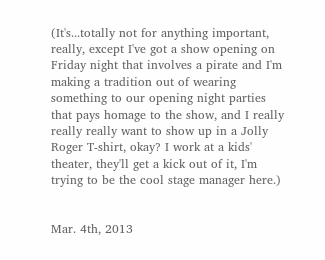(It's...totally not for anything important, really, except I've got a show opening on Friday night that involves a pirate and I'm making a tradition out of wearing something to our opening night parties that pays homage to the show, and I really really really want to show up in a Jolly Roger T-shirt, okay? I work at a kids' theater, they'll get a kick out of it, I'm trying to be the cool stage manager here.)


Mar. 4th, 2013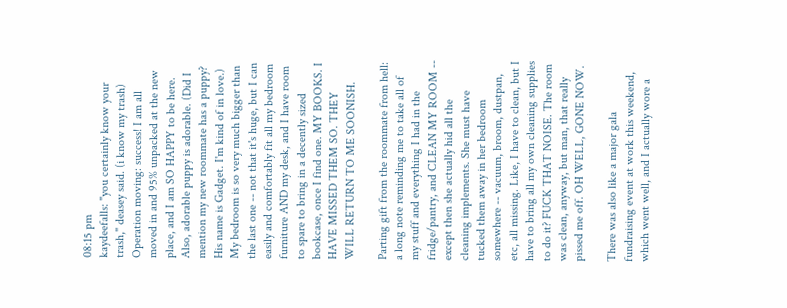08:15 pm
kaydeefalls: "you certainly know your trash," deasey said. (i know my trash)
Operation moving: success! I am all moved in and 95% unpacked at the new place, and I am SO HAPPY to be here. Also, adorable puppy is adorable. (Did I mention my new roommate has a puppy? His name is Gadget. I'm kind of in love.) My bedroom is so very much bigger than the last one -- not that it's huge, but I can easily and comfortably fit all my bedroom furniture AND my desk, and I have room to spare to bring in a decently sized bookcase, once I find one. MY BOOKS. I HAVE MISSED THEM SO. THEY WILL RETURN TO ME SOONISH.

Parting gift from the roommate from hell: a long note reminding me to take all of my stuff and everything I had in the fridge/pantry, and CLEAN MY ROOM -- except then she actually hid all the cleaning implements. She must have tucked them away in her bedroom somewhere -- vacuum, broom, dustpan, etc, all missing. Like, I have to clean, but I have to bring all my own cleaning supplies to do it? FUCK THAT NOISE. The room was clean, anyway, but man, that really pissed me off. OH WELL, GONE NOW.

There was also like a major gala fundraising event at work this weekend, which went well, and I actually wore a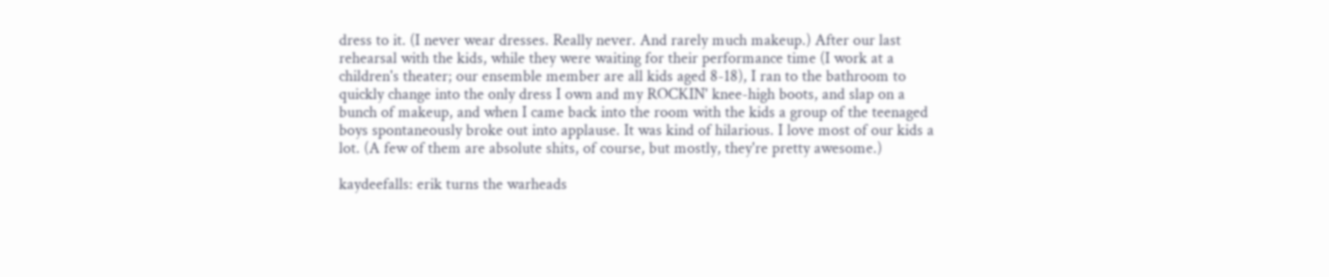dress to it. (I never wear dresses. Really never. And rarely much makeup.) After our last rehearsal with the kids, while they were waiting for their performance time (I work at a children's theater; our ensemble member are all kids aged 8-18), I ran to the bathroom to quickly change into the only dress I own and my ROCKIN' knee-high boots, and slap on a bunch of makeup, and when I came back into the room with the kids a group of the teenaged boys spontaneously broke out into applause. It was kind of hilarious. I love most of our kids a lot. (A few of them are absolute shits, of course, but mostly, they're pretty awesome.)

kaydeefalls: erik turns the warheads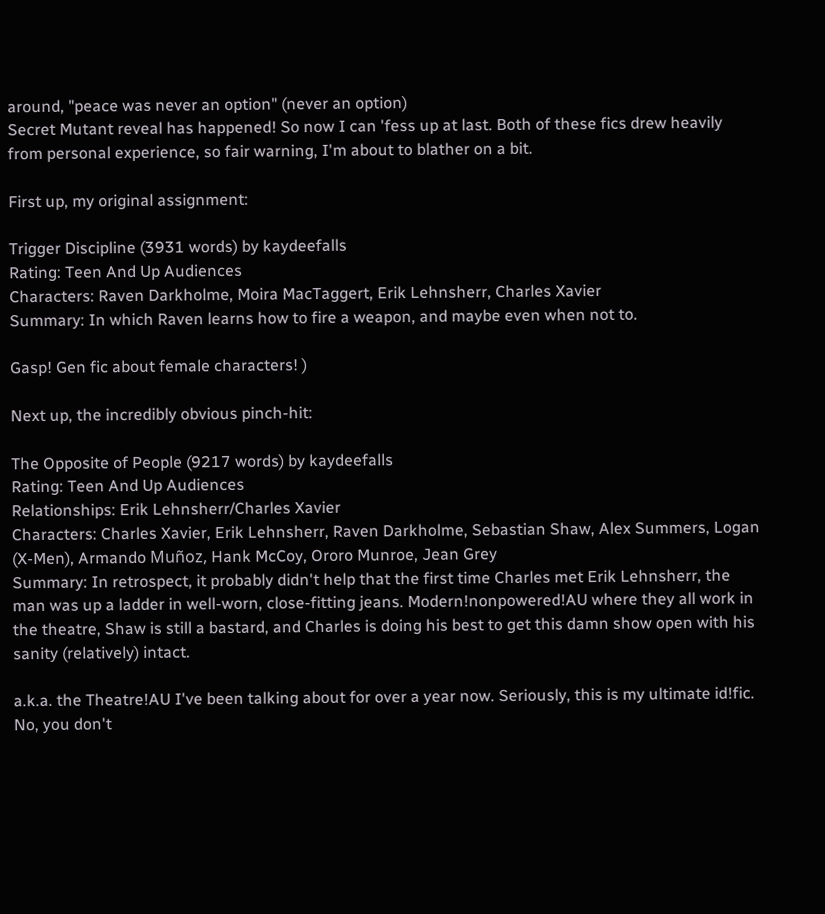around, "peace was never an option" (never an option)
Secret Mutant reveal has happened! So now I can 'fess up at last. Both of these fics drew heavily from personal experience, so fair warning, I'm about to blather on a bit.

First up, my original assignment:

Trigger Discipline (3931 words) by kaydeefalls
Rating: Teen And Up Audiences
Characters: Raven Darkholme, Moira MacTaggert, Erik Lehnsherr, Charles Xavier
Summary: In which Raven learns how to fire a weapon, and maybe even when not to.

Gasp! Gen fic about female characters! )

Next up, the incredibly obvious pinch-hit:

The Opposite of People (9217 words) by kaydeefalls
Rating: Teen And Up Audiences
Relationships: Erik Lehnsherr/Charles Xavier
Characters: Charles Xavier, Erik Lehnsherr, Raven Darkholme, Sebastian Shaw, Alex Summers, Logan (X-Men), Armando Muñoz, Hank McCoy, Ororo Munroe, Jean Grey
Summary: In retrospect, it probably didn't help that the first time Charles met Erik Lehnsherr, the man was up a ladder in well-worn, close-fitting jeans. Modern!nonpowered!AU where they all work in the theatre, Shaw is still a bastard, and Charles is doing his best to get this damn show open with his sanity (relatively) intact.

a.k.a. the Theatre!AU I've been talking about for over a year now. Seriously, this is my ultimate id!fic. No, you don't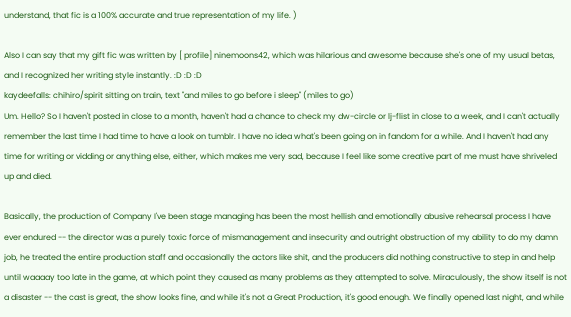understand, that fic is a 100% accurate and true representation of my life. )

Also I can say that my gift fic was written by [ profile] ninemoons42, which was hilarious and awesome because she's one of my usual betas, and I recognized her writing style instantly. :D :D :D
kaydeefalls: chihiro/spirit sitting on train, text "and miles to go before i sleep" (miles to go)
Um. Hello? So I haven't posted in close to a month, haven't had a chance to check my dw-circle or lj-flist in close to a week, and I can't actually remember the last time I had time to have a look on tumblr. I have no idea what's been going on in fandom for a while. And I haven't had any time for writing or vidding or anything else, either, which makes me very sad, because I feel like some creative part of me must have shriveled up and died.

Basically, the production of Company I've been stage managing has been the most hellish and emotionally abusive rehearsal process I have ever endured -- the director was a purely toxic force of mismanagement and insecurity and outright obstruction of my ability to do my damn job, he treated the entire production staff and occasionally the actors like shit, and the producers did nothing constructive to step in and help until waaaay too late in the game, at which point they caused as many problems as they attempted to solve. Miraculously, the show itself is not a disaster -- the cast is great, the show looks fine, and while it's not a Great Production, it's good enough. We finally opened last night, and while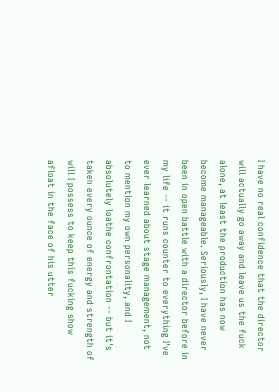I have no real confidence that the director will actually go away and leave us the fuck alone, at least the production has now become manageable. Seriously, I have never been in open battle with a director before in my life -- it runs counter to everything I've ever learned about stage management, not to mention my own personality, and I absolutely loathe confrontation -- but it's taken every ounce of energy and strength of will I possess to keep this fucking show afloat in the face of his utter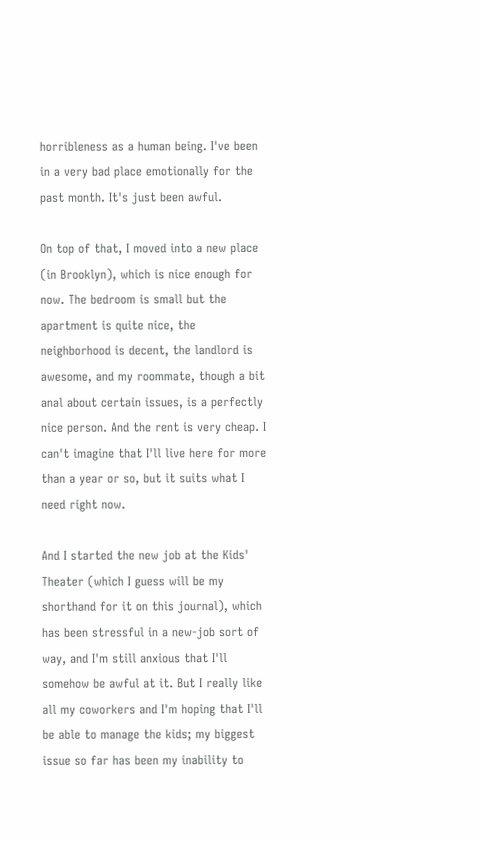horribleness as a human being. I've been in a very bad place emotionally for the past month. It's just been awful.

On top of that, I moved into a new place (in Brooklyn), which is nice enough for now. The bedroom is small but the apartment is quite nice, the neighborhood is decent, the landlord is awesome, and my roommate, though a bit anal about certain issues, is a perfectly nice person. And the rent is very cheap. I can't imagine that I'll live here for more than a year or so, but it suits what I need right now.

And I started the new job at the Kids' Theater (which I guess will be my shorthand for it on this journal), which has been stressful in a new-job sort of way, and I'm still anxious that I'll somehow be awful at it. But I really like all my coworkers and I'm hoping that I'll be able to manage the kids; my biggest issue so far has been my inability to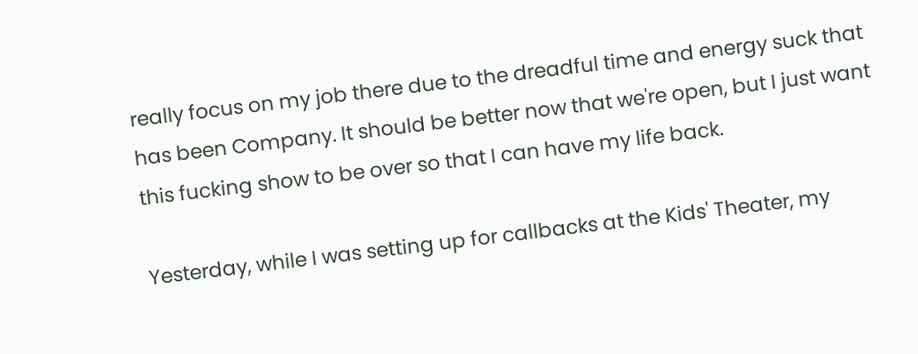really focus on my job there due to the dreadful time and energy suck that has been Company. It should be better now that we're open, but I just want this fucking show to be over so that I can have my life back.

Yesterday, while I was setting up for callbacks at the Kids' Theater, my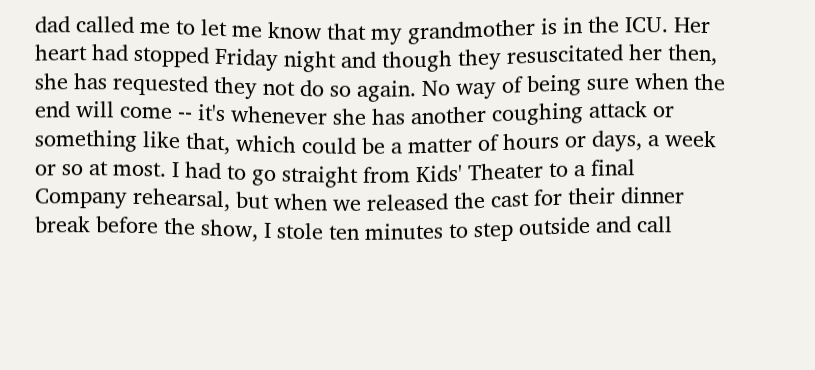dad called me to let me know that my grandmother is in the ICU. Her heart had stopped Friday night and though they resuscitated her then, she has requested they not do so again. No way of being sure when the end will come -- it's whenever she has another coughing attack or something like that, which could be a matter of hours or days, a week or so at most. I had to go straight from Kids' Theater to a final Company rehearsal, but when we released the cast for their dinner break before the show, I stole ten minutes to step outside and call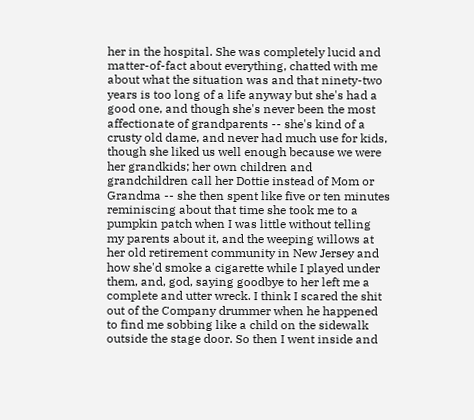her in the hospital. She was completely lucid and matter-of-fact about everything, chatted with me about what the situation was and that ninety-two years is too long of a life anyway but she's had a good one, and though she's never been the most affectionate of grandparents -- she's kind of a crusty old dame, and never had much use for kids, though she liked us well enough because we were her grandkids; her own children and grandchildren call her Dottie instead of Mom or Grandma -- she then spent like five or ten minutes reminiscing about that time she took me to a pumpkin patch when I was little without telling my parents about it, and the weeping willows at her old retirement community in New Jersey and how she'd smoke a cigarette while I played under them, and, god, saying goodbye to her left me a complete and utter wreck. I think I scared the shit out of the Company drummer when he happened to find me sobbing like a child on the sidewalk outside the stage door. So then I went inside and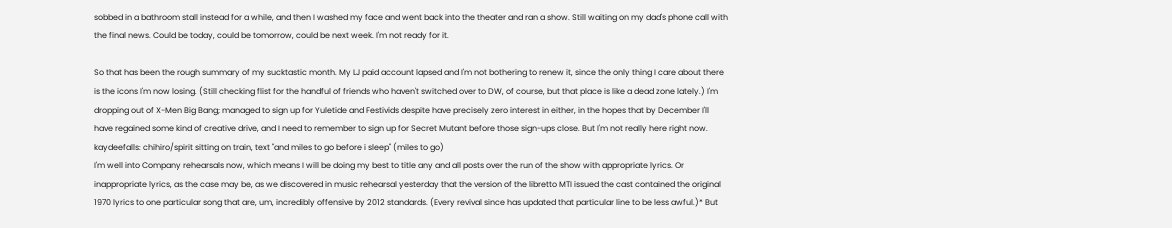sobbed in a bathroom stall instead for a while, and then I washed my face and went back into the theater and ran a show. Still waiting on my dad's phone call with the final news. Could be today, could be tomorrow, could be next week. I'm not ready for it.

So that has been the rough summary of my sucktastic month. My LJ paid account lapsed and I'm not bothering to renew it, since the only thing I care about there is the icons I'm now losing. (Still checking flist for the handful of friends who haven't switched over to DW, of course, but that place is like a dead zone lately.) I'm dropping out of X-Men Big Bang; managed to sign up for Yuletide and Festivids despite have precisely zero interest in either, in the hopes that by December I'll have regained some kind of creative drive, and I need to remember to sign up for Secret Mutant before those sign-ups close. But I'm not really here right now.
kaydeefalls: chihiro/spirit sitting on train, text "and miles to go before i sleep" (miles to go)
I'm well into Company rehearsals now, which means I will be doing my best to title any and all posts over the run of the show with appropriate lyrics. Or inappropriate lyrics, as the case may be, as we discovered in music rehearsal yesterday that the version of the libretto MTI issued the cast contained the original 1970 lyrics to one particular song that are, um, incredibly offensive by 2012 standards. (Every revival since has updated that particular line to be less awful.)* But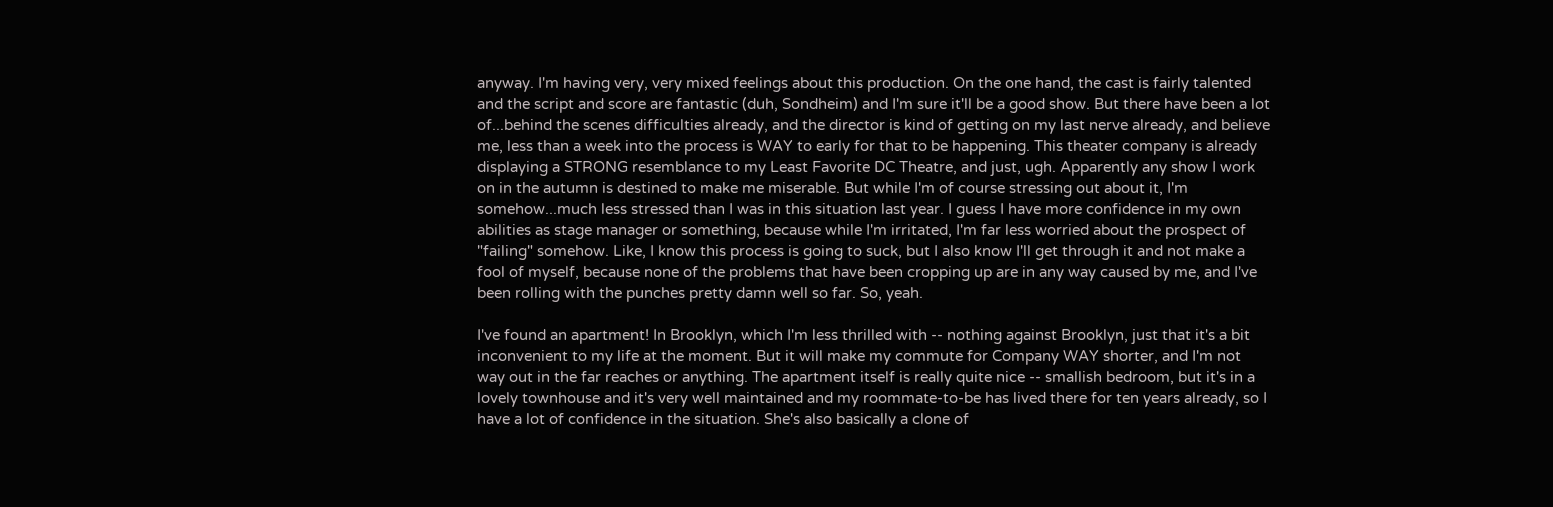anyway. I'm having very, very mixed feelings about this production. On the one hand, the cast is fairly talented and the script and score are fantastic (duh, Sondheim) and I'm sure it'll be a good show. But there have been a lot of...behind the scenes difficulties already, and the director is kind of getting on my last nerve already, and believe me, less than a week into the process is WAY to early for that to be happening. This theater company is already displaying a STRONG resemblance to my Least Favorite DC Theatre, and just, ugh. Apparently any show I work on in the autumn is destined to make me miserable. But while I'm of course stressing out about it, I'm somehow...much less stressed than I was in this situation last year. I guess I have more confidence in my own abilities as stage manager or something, because while I'm irritated, I'm far less worried about the prospect of "failing" somehow. Like, I know this process is going to suck, but I also know I'll get through it and not make a fool of myself, because none of the problems that have been cropping up are in any way caused by me, and I've been rolling with the punches pretty damn well so far. So, yeah.

I've found an apartment! In Brooklyn, which I'm less thrilled with -- nothing against Brooklyn, just that it's a bit inconvenient to my life at the moment. But it will make my commute for Company WAY shorter, and I'm not way out in the far reaches or anything. The apartment itself is really quite nice -- smallish bedroom, but it's in a lovely townhouse and it's very well maintained and my roommate-to-be has lived there for ten years already, so I have a lot of confidence in the situation. She's also basically a clone of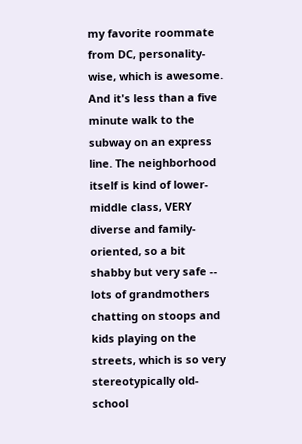my favorite roommate from DC, personality-wise, which is awesome. And it's less than a five minute walk to the subway on an express line. The neighborhood itself is kind of lower-middle class, VERY diverse and family-oriented, so a bit shabby but very safe -- lots of grandmothers chatting on stoops and kids playing on the streets, which is so very stereotypically old-school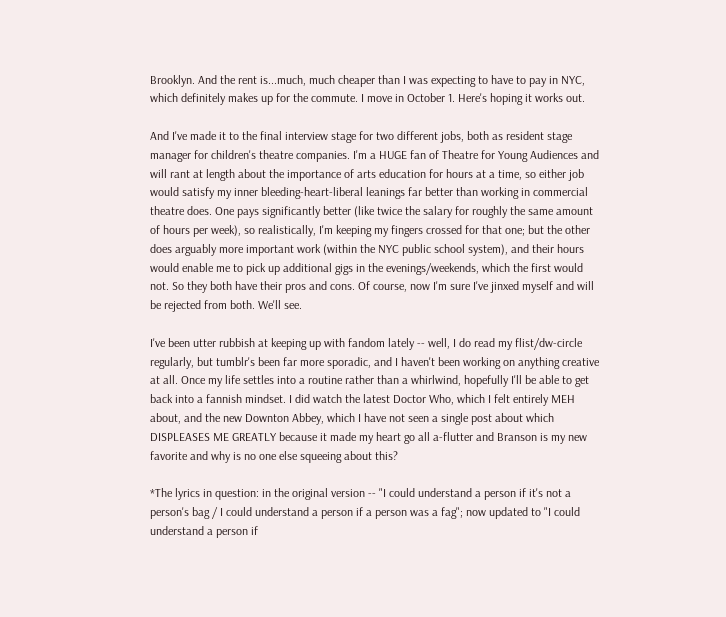Brooklyn. And the rent is...much, much cheaper than I was expecting to have to pay in NYC, which definitely makes up for the commute. I move in October 1. Here's hoping it works out.

And I've made it to the final interview stage for two different jobs, both as resident stage manager for children's theatre companies. I'm a HUGE fan of Theatre for Young Audiences and will rant at length about the importance of arts education for hours at a time, so either job would satisfy my inner bleeding-heart-liberal leanings far better than working in commercial theatre does. One pays significantly better (like twice the salary for roughly the same amount of hours per week), so realistically, I'm keeping my fingers crossed for that one; but the other does arguably more important work (within the NYC public school system), and their hours would enable me to pick up additional gigs in the evenings/weekends, which the first would not. So they both have their pros and cons. Of course, now I'm sure I've jinxed myself and will be rejected from both. We'll see.

I've been utter rubbish at keeping up with fandom lately -- well, I do read my flist/dw-circle regularly, but tumblr's been far more sporadic, and I haven't been working on anything creative at all. Once my life settles into a routine rather than a whirlwind, hopefully I'll be able to get back into a fannish mindset. I did watch the latest Doctor Who, which I felt entirely MEH about, and the new Downton Abbey, which I have not seen a single post about which DISPLEASES ME GREATLY because it made my heart go all a-flutter and Branson is my new favorite and why is no one else squeeing about this?

*The lyrics in question: in the original version -- "I could understand a person if it's not a person's bag / I could understand a person if a person was a fag"; now updated to "I could understand a person if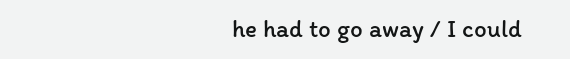he had to go away / I could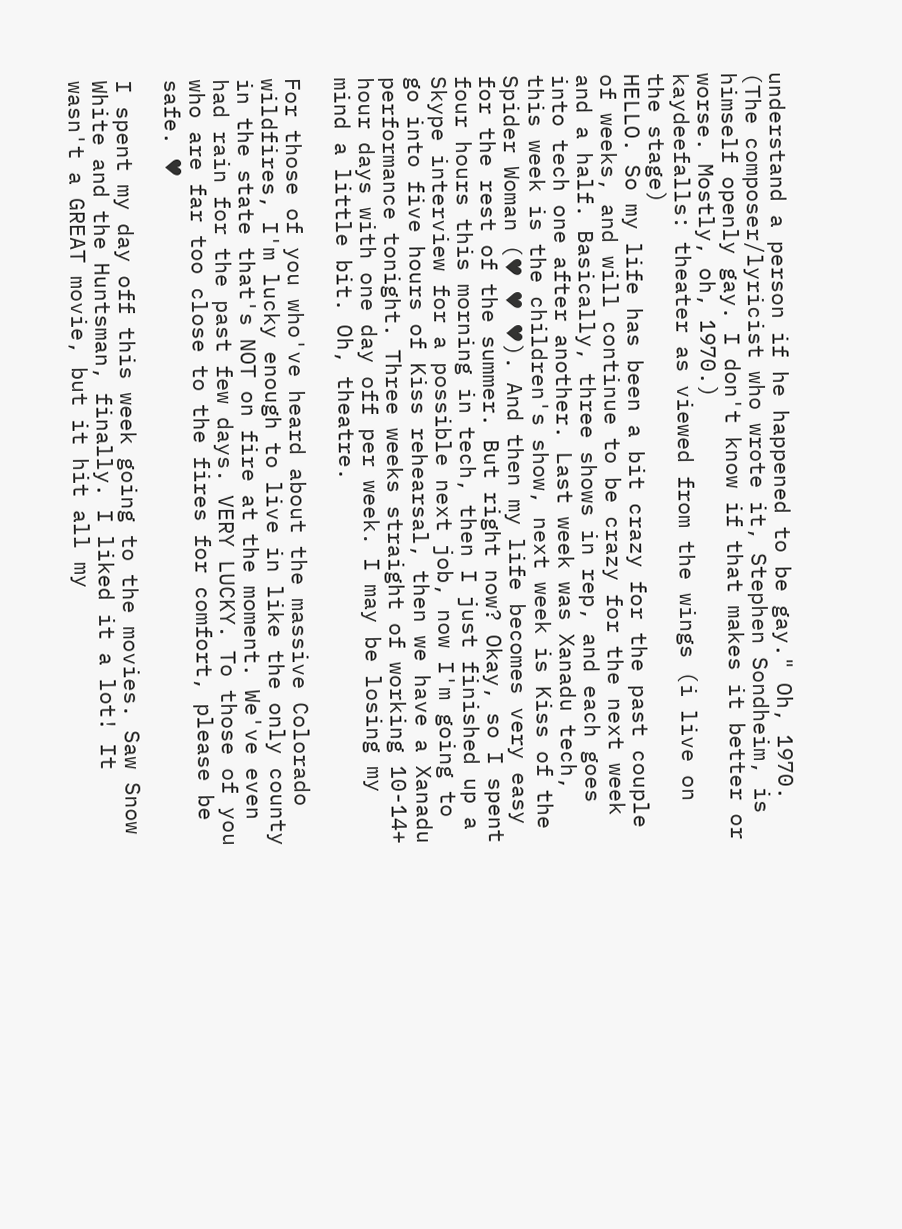understand a person if he happened to be gay." Oh, 1970. (The composer/lyricist who wrote it, Stephen Sondheim, is himself openly gay. I don't know if that makes it better or worse. Mostly, oh, 1970.)
kaydeefalls: theater as viewed from the wings (i live on the stage)
HELLO. So my life has been a bit crazy for the past couple of weeks, and will continue to be crazy for the next week and a half. Basically, three shows in rep, and each goes into tech one after another. Last week was Xanadu tech, this week is the children's show, next week is Kiss of the Spider Woman (♥ ♥ ♥). And then my life becomes very easy for the rest of the summer. But right now? Okay, so I spent four hours this morning in tech, then I just finished up a Skype interview for a possible next job, now I'm going to go into five hours of Kiss rehearsal, then we have a Xanadu performance tonight. Three weeks straight of working 10-14+ hour days with one day off per week. I may be losing my mind a little bit. Oh, theatre.

For those of you who've heard about the massive Colorado wildfires, I'm lucky enough to live in like the only county in the state that's NOT on fire at the moment. We've even had rain for the past few days. VERY LUCKY. To those of you who are far too close to the fires for comfort, please be safe. ♥

I spent my day off this week going to the movies. Saw Snow White and the Huntsman, finally. I liked it a lot! It wasn't a GREAT movie, but it hit all my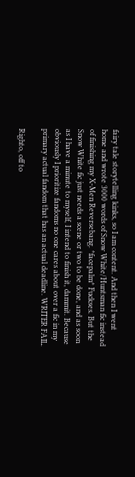fairy tale storytelling kinks, so I am content. And then I went home and wrote 3000 words of Snow White/Huntsman fic instead of finishing my X-Men Reversebang. *facepalm* Fuckses. But the Snow White fic just needs a scene or two to be done, and as soon as I have a minute to myself, I intend to finish it, dammit. Because obviously I prioritize fandoms no one cares about over a fic in my primary actual fandom that has an actual deadline. WRITER FAIL.

Righto, off to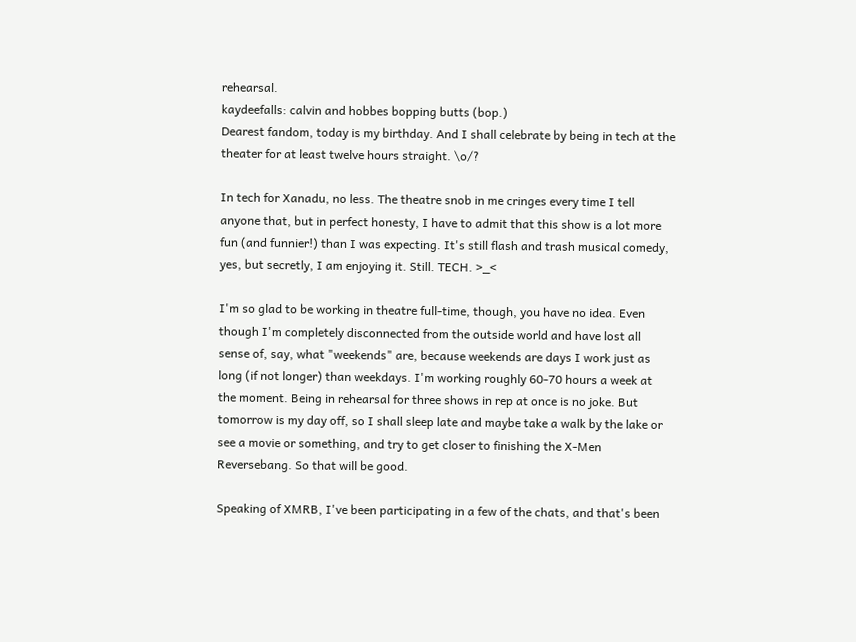rehearsal.
kaydeefalls: calvin and hobbes bopping butts (bop.)
Dearest fandom, today is my birthday. And I shall celebrate by being in tech at the theater for at least twelve hours straight. \o/?

In tech for Xanadu, no less. The theatre snob in me cringes every time I tell anyone that, but in perfect honesty, I have to admit that this show is a lot more fun (and funnier!) than I was expecting. It's still flash and trash musical comedy, yes, but secretly, I am enjoying it. Still. TECH. >_<

I'm so glad to be working in theatre full-time, though, you have no idea. Even though I'm completely disconnected from the outside world and have lost all sense of, say, what "weekends" are, because weekends are days I work just as long (if not longer) than weekdays. I'm working roughly 60-70 hours a week at the moment. Being in rehearsal for three shows in rep at once is no joke. But tomorrow is my day off, so I shall sleep late and maybe take a walk by the lake or see a movie or something, and try to get closer to finishing the X-Men Reversebang. So that will be good.

Speaking of XMRB, I've been participating in a few of the chats, and that's been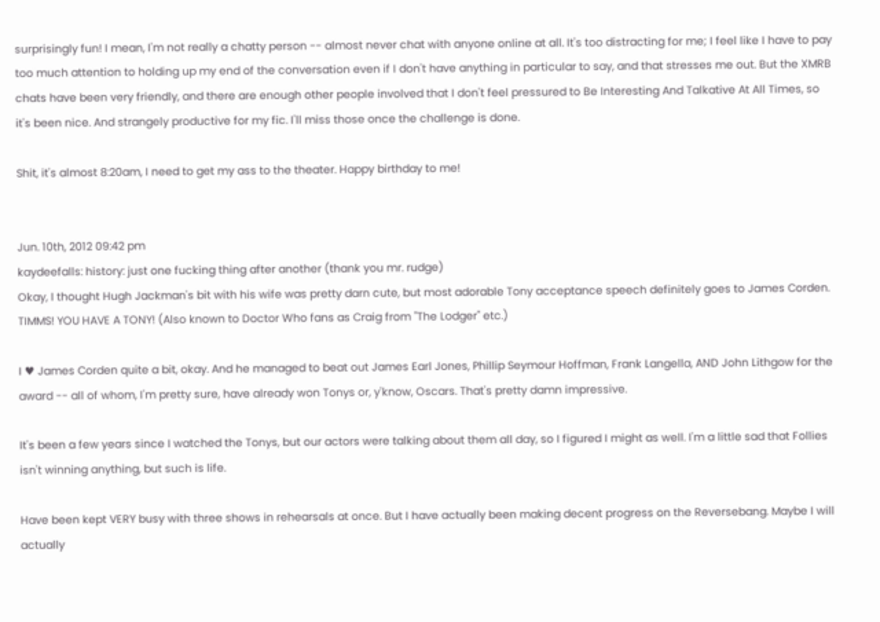surprisingly fun! I mean, I'm not really a chatty person -- almost never chat with anyone online at all. It's too distracting for me; I feel like I have to pay too much attention to holding up my end of the conversation even if I don't have anything in particular to say, and that stresses me out. But the XMRB chats have been very friendly, and there are enough other people involved that I don't feel pressured to Be Interesting And Talkative At All Times, so it's been nice. And strangely productive for my fic. I'll miss those once the challenge is done.

Shit, it's almost 8:20am, I need to get my ass to the theater. Happy birthday to me!


Jun. 10th, 2012 09:42 pm
kaydeefalls: history: just one fucking thing after another (thank you mr. rudge)
Okay, I thought Hugh Jackman's bit with his wife was pretty darn cute, but most adorable Tony acceptance speech definitely goes to James Corden. TIMMS! YOU HAVE A TONY! (Also known to Doctor Who fans as Craig from "The Lodger" etc.)

I ♥ James Corden quite a bit, okay. And he managed to beat out James Earl Jones, Phillip Seymour Hoffman, Frank Langella, AND John Lithgow for the award -- all of whom, I'm pretty sure, have already won Tonys or, y'know, Oscars. That's pretty damn impressive.

It's been a few years since I watched the Tonys, but our actors were talking about them all day, so I figured I might as well. I'm a little sad that Follies isn't winning anything, but such is life.

Have been kept VERY busy with three shows in rehearsals at once. But I have actually been making decent progress on the Reversebang. Maybe I will actually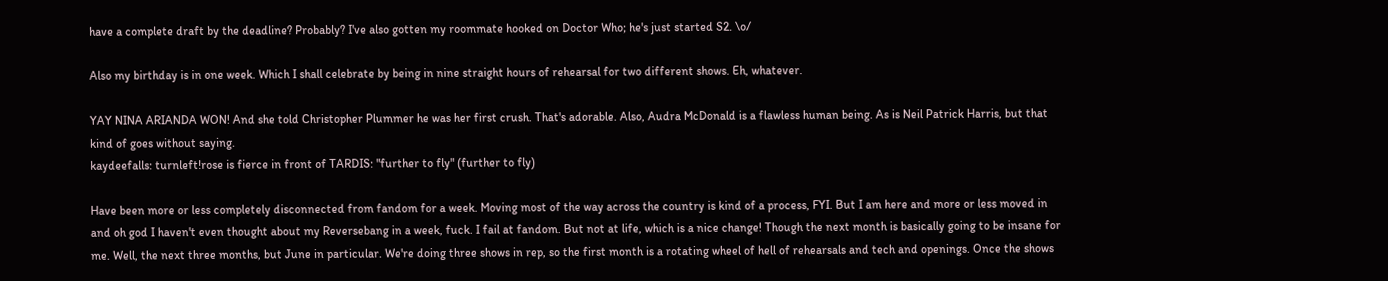have a complete draft by the deadline? Probably? I've also gotten my roommate hooked on Doctor Who; he's just started S2. \o/

Also my birthday is in one week. Which I shall celebrate by being in nine straight hours of rehearsal for two different shows. Eh, whatever.

YAY NINA ARIANDA WON! And she told Christopher Plummer he was her first crush. That's adorable. Also, Audra McDonald is a flawless human being. As is Neil Patrick Harris, but that kind of goes without saying.
kaydeefalls: turnleft!rose is fierce in front of TARDIS: "further to fly" (further to fly)

Have been more or less completely disconnected from fandom for a week. Moving most of the way across the country is kind of a process, FYI. But I am here and more or less moved in and oh god I haven't even thought about my Reversebang in a week, fuck. I fail at fandom. But not at life, which is a nice change! Though the next month is basically going to be insane for me. Well, the next three months, but June in particular. We're doing three shows in rep, so the first month is a rotating wheel of hell of rehearsals and tech and openings. Once the shows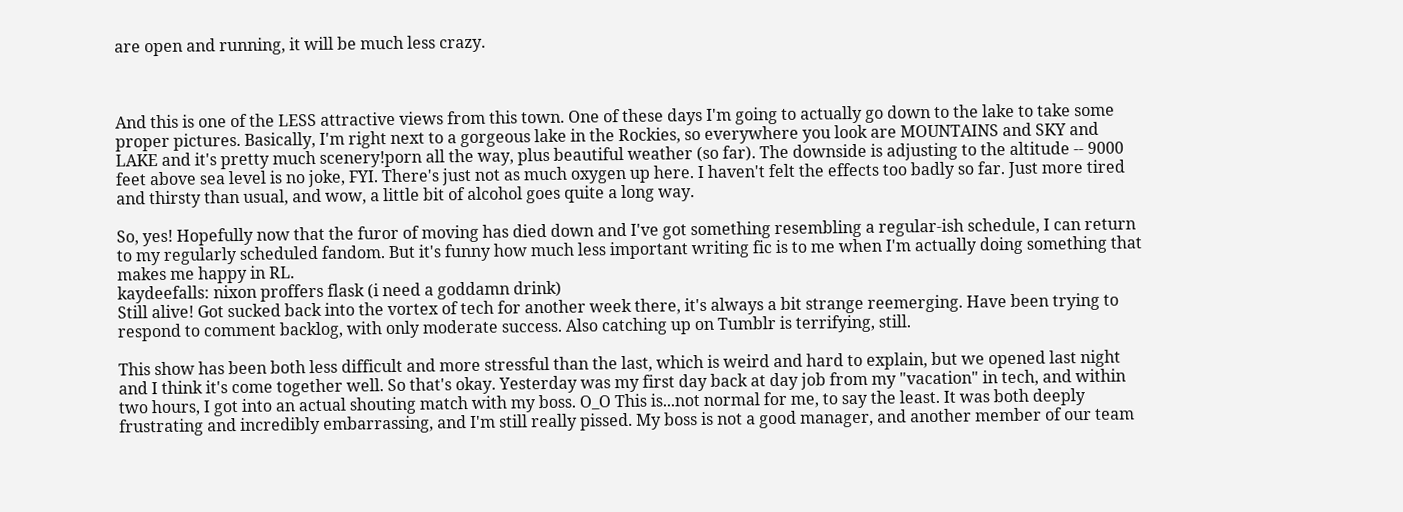are open and running, it will be much less crazy.



And this is one of the LESS attractive views from this town. One of these days I'm going to actually go down to the lake to take some proper pictures. Basically, I'm right next to a gorgeous lake in the Rockies, so everywhere you look are MOUNTAINS and SKY and LAKE and it's pretty much scenery!porn all the way, plus beautiful weather (so far). The downside is adjusting to the altitude -- 9000 feet above sea level is no joke, FYI. There's just not as much oxygen up here. I haven't felt the effects too badly so far. Just more tired and thirsty than usual, and wow, a little bit of alcohol goes quite a long way.

So, yes! Hopefully now that the furor of moving has died down and I've got something resembling a regular-ish schedule, I can return to my regularly scheduled fandom. But it's funny how much less important writing fic is to me when I'm actually doing something that makes me happy in RL.
kaydeefalls: nixon proffers flask (i need a goddamn drink)
Still alive! Got sucked back into the vortex of tech for another week there, it's always a bit strange reemerging. Have been trying to respond to comment backlog, with only moderate success. Also catching up on Tumblr is terrifying, still.

This show has been both less difficult and more stressful than the last, which is weird and hard to explain, but we opened last night and I think it's come together well. So that's okay. Yesterday was my first day back at day job from my "vacation" in tech, and within two hours, I got into an actual shouting match with my boss. O_O This is...not normal for me, to say the least. It was both deeply frustrating and incredibly embarrassing, and I'm still really pissed. My boss is not a good manager, and another member of our team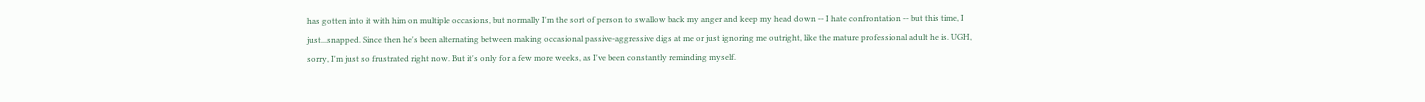has gotten into it with him on multiple occasions, but normally I'm the sort of person to swallow back my anger and keep my head down -- I hate confrontation -- but this time, I just...snapped. Since then he's been alternating between making occasional passive-aggressive digs at me or just ignoring me outright, like the mature professional adult he is. UGH, sorry, I'm just so frustrated right now. But it's only for a few more weeks, as I've been constantly reminding myself.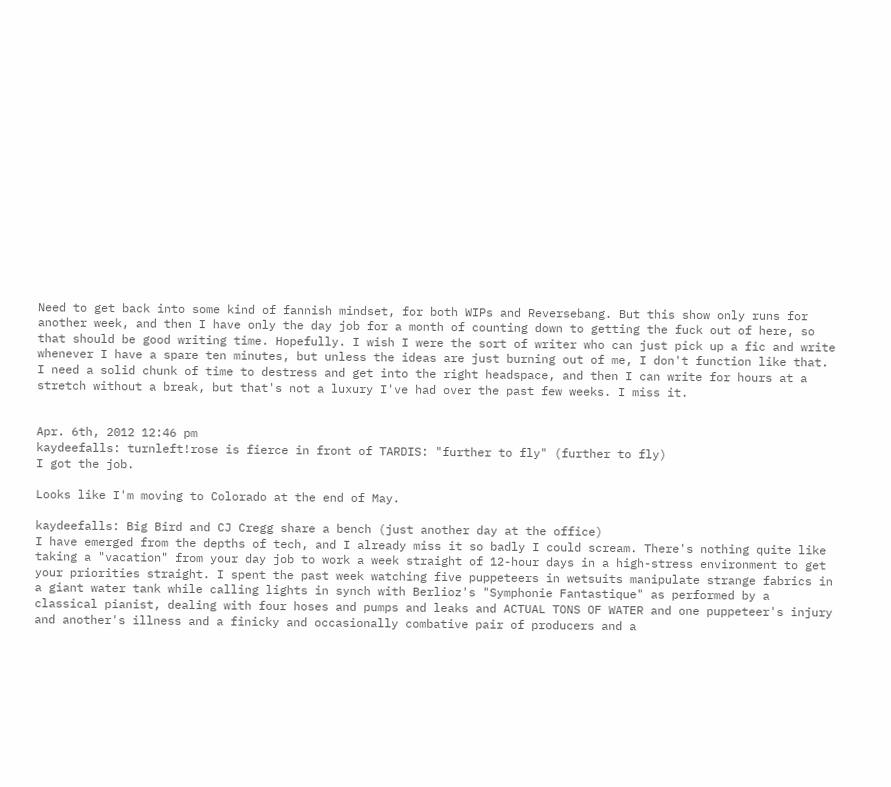Need to get back into some kind of fannish mindset, for both WIPs and Reversebang. But this show only runs for another week, and then I have only the day job for a month of counting down to getting the fuck out of here, so that should be good writing time. Hopefully. I wish I were the sort of writer who can just pick up a fic and write whenever I have a spare ten minutes, but unless the ideas are just burning out of me, I don't function like that. I need a solid chunk of time to destress and get into the right headspace, and then I can write for hours at a stretch without a break, but that's not a luxury I've had over the past few weeks. I miss it.


Apr. 6th, 2012 12:46 pm
kaydeefalls: turnleft!rose is fierce in front of TARDIS: "further to fly" (further to fly)
I got the job.

Looks like I'm moving to Colorado at the end of May.

kaydeefalls: Big Bird and CJ Cregg share a bench (just another day at the office)
I have emerged from the depths of tech, and I already miss it so badly I could scream. There's nothing quite like taking a "vacation" from your day job to work a week straight of 12-hour days in a high-stress environment to get your priorities straight. I spent the past week watching five puppeteers in wetsuits manipulate strange fabrics in a giant water tank while calling lights in synch with Berlioz's "Symphonie Fantastique" as performed by a classical pianist, dealing with four hoses and pumps and leaks and ACTUAL TONS OF WATER and one puppeteer's injury and another's illness and a finicky and occasionally combative pair of producers and a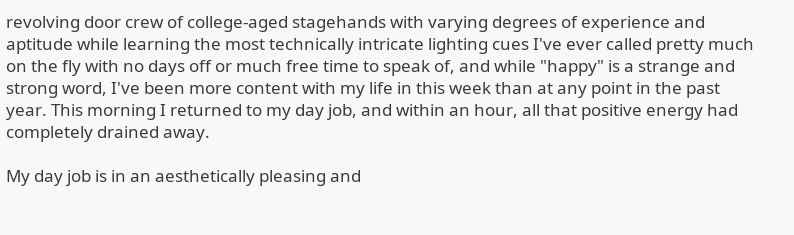revolving door crew of college-aged stagehands with varying degrees of experience and aptitude while learning the most technically intricate lighting cues I've ever called pretty much on the fly with no days off or much free time to speak of, and while "happy" is a strange and strong word, I've been more content with my life in this week than at any point in the past year. This morning I returned to my day job, and within an hour, all that positive energy had completely drained away.

My day job is in an aesthetically pleasing and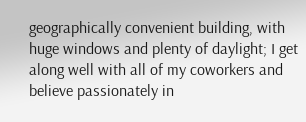geographically convenient building, with huge windows and plenty of daylight; I get along well with all of my coworkers and believe passionately in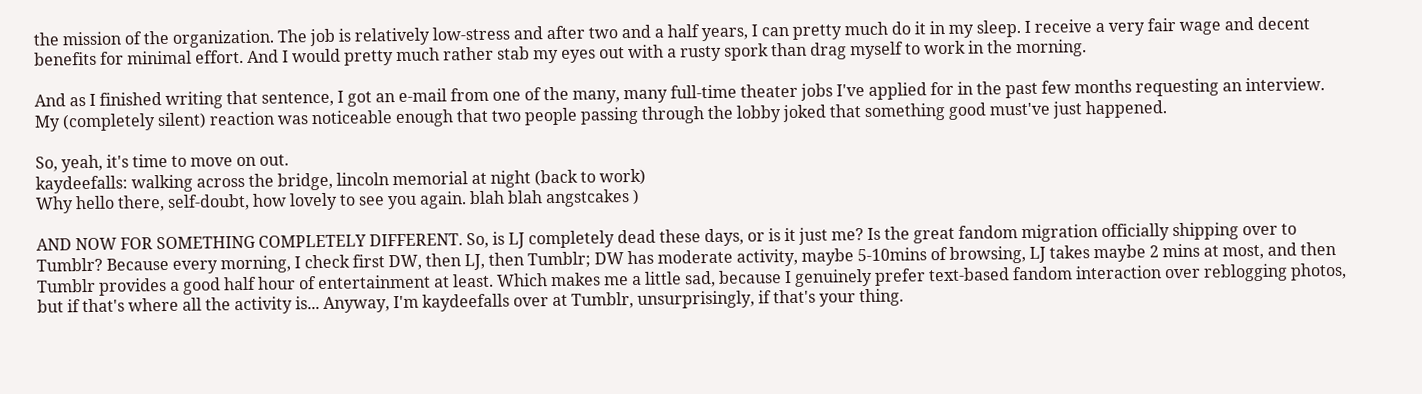the mission of the organization. The job is relatively low-stress and after two and a half years, I can pretty much do it in my sleep. I receive a very fair wage and decent benefits for minimal effort. And I would pretty much rather stab my eyes out with a rusty spork than drag myself to work in the morning.

And as I finished writing that sentence, I got an e-mail from one of the many, many full-time theater jobs I've applied for in the past few months requesting an interview. My (completely silent) reaction was noticeable enough that two people passing through the lobby joked that something good must've just happened.

So, yeah, it's time to move on out.
kaydeefalls: walking across the bridge, lincoln memorial at night (back to work)
Why hello there, self-doubt, how lovely to see you again. blah blah angstcakes )

AND NOW FOR SOMETHING COMPLETELY DIFFERENT. So, is LJ completely dead these days, or is it just me? Is the great fandom migration officially shipping over to Tumblr? Because every morning, I check first DW, then LJ, then Tumblr; DW has moderate activity, maybe 5-10mins of browsing, LJ takes maybe 2 mins at most, and then Tumblr provides a good half hour of entertainment at least. Which makes me a little sad, because I genuinely prefer text-based fandom interaction over reblogging photos, but if that's where all the activity is... Anyway, I'm kaydeefalls over at Tumblr, unsurprisingly, if that's your thing.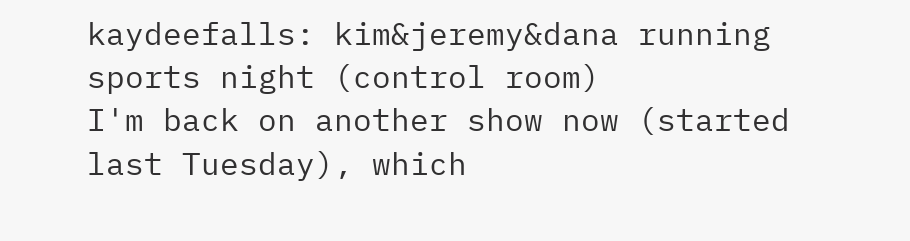kaydeefalls: kim&jeremy&dana running sports night (control room)
I'm back on another show now (started last Tuesday), which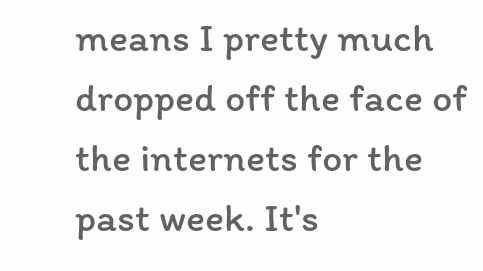means I pretty much dropped off the face of the internets for the past week. It's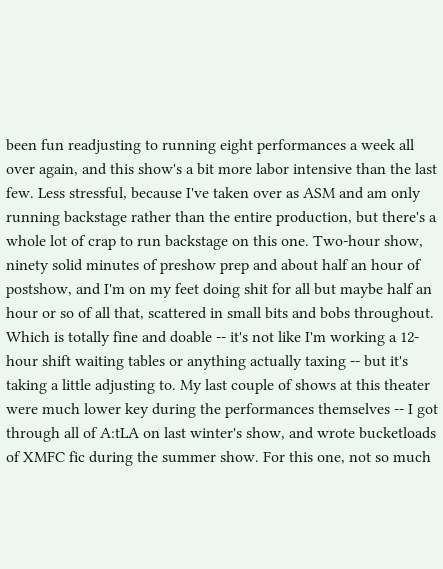been fun readjusting to running eight performances a week all over again, and this show's a bit more labor intensive than the last few. Less stressful, because I've taken over as ASM and am only running backstage rather than the entire production, but there's a whole lot of crap to run backstage on this one. Two-hour show, ninety solid minutes of preshow prep and about half an hour of postshow, and I'm on my feet doing shit for all but maybe half an hour or so of all that, scattered in small bits and bobs throughout. Which is totally fine and doable -- it's not like I'm working a 12-hour shift waiting tables or anything actually taxing -- but it's taking a little adjusting to. My last couple of shows at this theater were much lower key during the performances themselves -- I got through all of A:tLA on last winter's show, and wrote bucketloads of XMFC fic during the summer show. For this one, not so much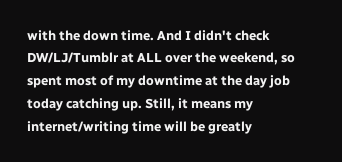with the down time. And I didn't check DW/LJ/Tumblr at ALL over the weekend, so spent most of my downtime at the day job today catching up. Still, it means my internet/writing time will be greatly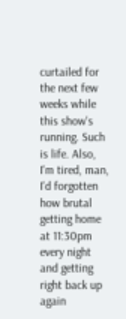curtailed for the next few weeks while this show's running. Such is life. Also, I'm tired, man, I'd forgotten how brutal getting home at 11:30pm every night and getting right back up again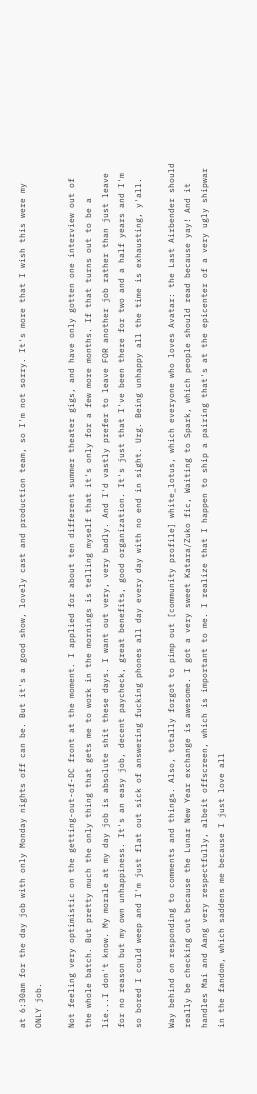at 6:30am for the day job with only Monday nights off can be. But it's a good show, lovely cast and production team, so I'm not sorry. It's more that I wish this were my ONLY job.

Not feeling very optimistic on the getting-out-of-DC front at the moment. I applied for about ten different summer theater gigs, and have only gotten one interview out of the whole batch. But pretty much the only thing that gets me to work in the mornings is telling myself that it's only for a few more months. If that turns out to be a lie...I don't know. My morale at my day job is absolute shit these days. I want out very, very badly. And I'd vastly prefer to leave FOR another job rather than just leave for no reason but my own unhappiness. It's an easy job, decent paycheck, great benefits, good organization. It's just that I've been there for two and a half years and I'm so bored I could weep and I'm just flat out sick of answering fucking phones all day every day with no end in sight. Urg. Being unhappy all the time is exhausting, y'all.

Way behind on responding to comments and things. Also, totally forgot to pimp out [community profile] white_lotus, which everyone who loves Avatar: the Last Airbender should really be checking out because the Lunar New Year exchange is awesome. I got a very sweet Katara/Zuko fic, Waiting to Spark, which people should read because yay! And it handles Mai and Aang very respectfully, albeit offscreen, which is important to me. I realize that I happen to ship a pairing that's at the epicenter of a very ugly shipwar in the fandom, which saddens me because I just love all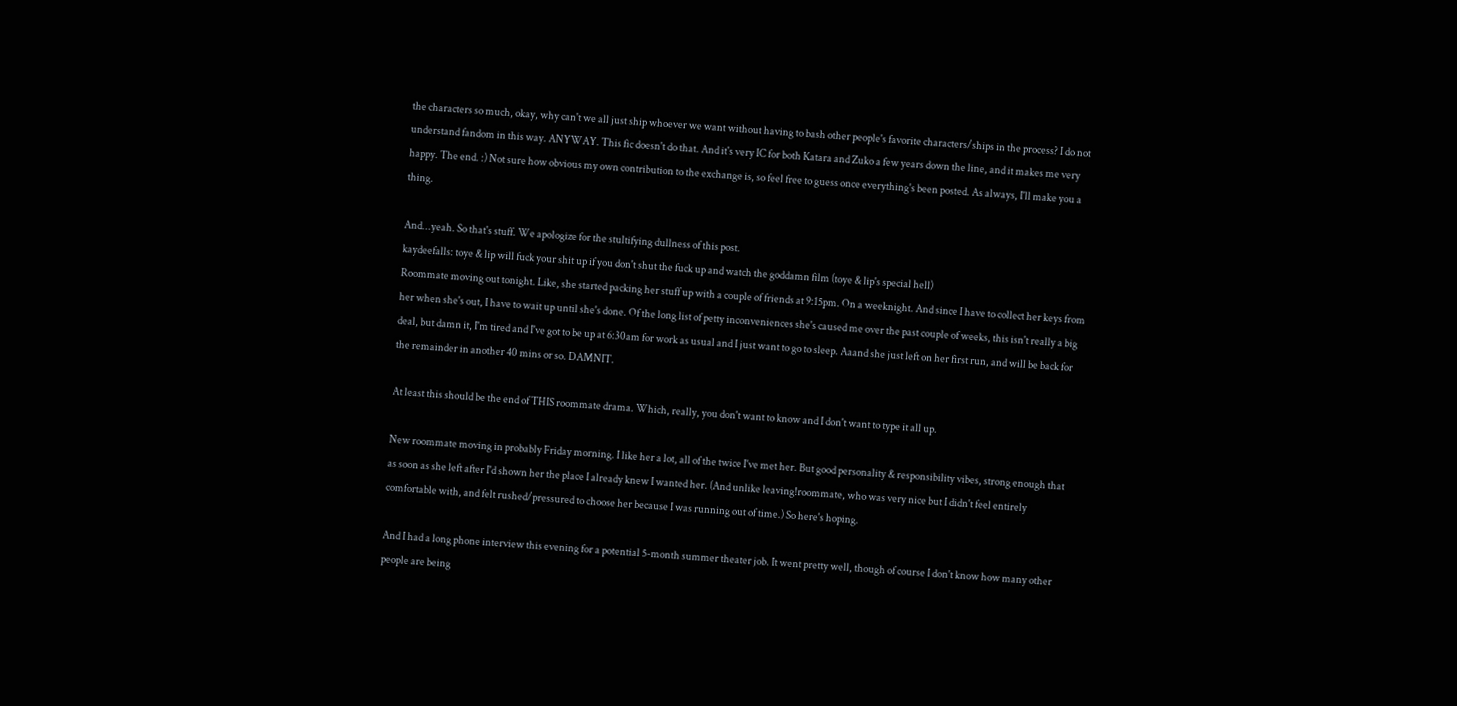the characters so much, okay, why can't we all just ship whoever we want without having to bash other people's favorite characters/ships in the process? I do not understand fandom in this way. ANYWAY. This fic doesn't do that. And it's very IC for both Katara and Zuko a few years down the line, and it makes me very happy. The end. :) Not sure how obvious my own contribution to the exchange is, so feel free to guess once everything's been posted. As always, I'll make you a thing.

And...yeah. So that's stuff. We apologize for the stultifying dullness of this post.
kaydeefalls: toye & lip will fuck your shit up if you don't shut the fuck up and watch the goddamn film (toye & lip's special hell)
Roommate moving out tonight. Like, she started packing her stuff up with a couple of friends at 9:15pm. On a weeknight. And since I have to collect her keys from her when she's out, I have to wait up until she's done. Of the long list of petty inconveniences she's caused me over the past couple of weeks, this isn't really a big deal, but damn it, I'm tired and I've got to be up at 6:30am for work as usual and I just want to go to sleep. Aaand she just left on her first run, and will be back for the remainder in another 40 mins or so. DAMNIT.

At least this should be the end of THIS roommate drama. Which, really, you don't want to know and I don't want to type it all up.

New roommate moving in probably Friday morning. I like her a lot, all of the twice I've met her. But good personality & responsibility vibes, strong enough that as soon as she left after I'd shown her the place I already knew I wanted her. (And unlike leaving!roommate, who was very nice but I didn't feel entirely comfortable with, and felt rushed/pressured to choose her because I was running out of time.) So here's hoping.

And I had a long phone interview this evening for a potential 5-month summer theater job. It went pretty well, though of course I don't know how many other people are being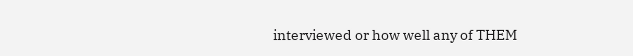interviewed or how well any of THEM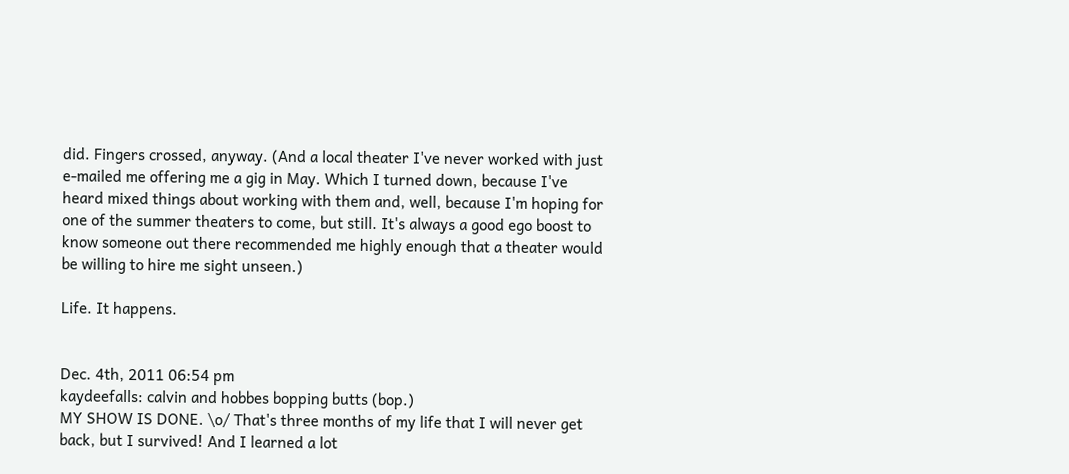did. Fingers crossed, anyway. (And a local theater I've never worked with just e-mailed me offering me a gig in May. Which I turned down, because I've heard mixed things about working with them and, well, because I'm hoping for one of the summer theaters to come, but still. It's always a good ego boost to know someone out there recommended me highly enough that a theater would be willing to hire me sight unseen.)

Life. It happens.


Dec. 4th, 2011 06:54 pm
kaydeefalls: calvin and hobbes bopping butts (bop.)
MY SHOW IS DONE. \o/ That's three months of my life that I will never get back, but I survived! And I learned a lot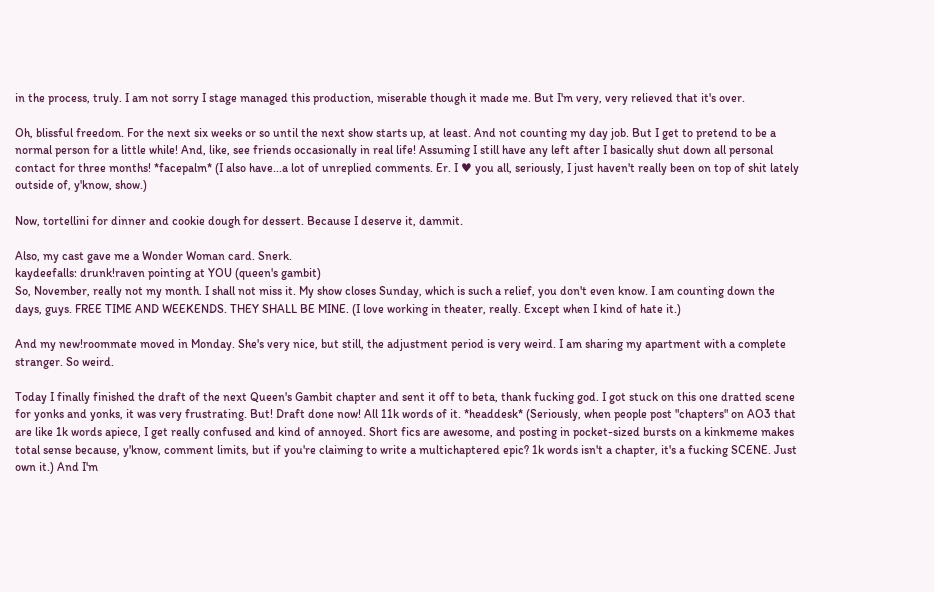in the process, truly. I am not sorry I stage managed this production, miserable though it made me. But I'm very, very relieved that it's over.

Oh, blissful freedom. For the next six weeks or so until the next show starts up, at least. And not counting my day job. But I get to pretend to be a normal person for a little while! And, like, see friends occasionally in real life! Assuming I still have any left after I basically shut down all personal contact for three months! *facepalm* (I also have...a lot of unreplied comments. Er. I ♥ you all, seriously, I just haven't really been on top of shit lately outside of, y'know, show.)

Now, tortellini for dinner and cookie dough for dessert. Because I deserve it, dammit.

Also, my cast gave me a Wonder Woman card. Snerk.
kaydeefalls: drunk!raven pointing at YOU (queen's gambit)
So, November, really not my month. I shall not miss it. My show closes Sunday, which is such a relief, you don't even know. I am counting down the days, guys. FREE TIME AND WEEKENDS. THEY SHALL BE MINE. (I love working in theater, really. Except when I kind of hate it.)

And my new!roommate moved in Monday. She's very nice, but still, the adjustment period is very weird. I am sharing my apartment with a complete stranger. So weird.

Today I finally finished the draft of the next Queen's Gambit chapter and sent it off to beta, thank fucking god. I got stuck on this one dratted scene for yonks and yonks, it was very frustrating. But! Draft done now! All 11k words of it. *headdesk* (Seriously, when people post "chapters" on AO3 that are like 1k words apiece, I get really confused and kind of annoyed. Short fics are awesome, and posting in pocket-sized bursts on a kinkmeme makes total sense because, y'know, comment limits, but if you're claiming to write a multichaptered epic? 1k words isn't a chapter, it's a fucking SCENE. Just own it.) And I'm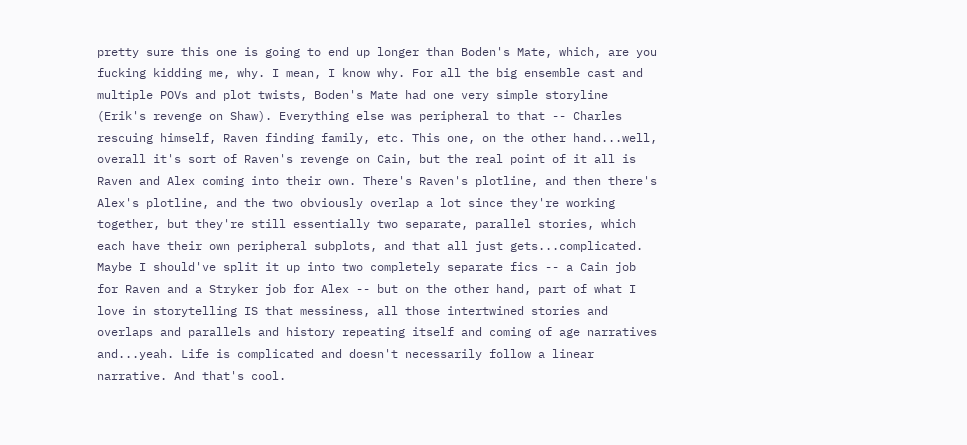pretty sure this one is going to end up longer than Boden's Mate, which, are you fucking kidding me, why. I mean, I know why. For all the big ensemble cast and multiple POVs and plot twists, Boden's Mate had one very simple storyline (Erik's revenge on Shaw). Everything else was peripheral to that -- Charles rescuing himself, Raven finding family, etc. This one, on the other hand...well, overall it's sort of Raven's revenge on Cain, but the real point of it all is Raven and Alex coming into their own. There's Raven's plotline, and then there's Alex's plotline, and the two obviously overlap a lot since they're working together, but they're still essentially two separate, parallel stories, which each have their own peripheral subplots, and that all just gets...complicated. Maybe I should've split it up into two completely separate fics -- a Cain job for Raven and a Stryker job for Alex -- but on the other hand, part of what I love in storytelling IS that messiness, all those intertwined stories and overlaps and parallels and history repeating itself and coming of age narratives and...yeah. Life is complicated and doesn't necessarily follow a linear narrative. And that's cool.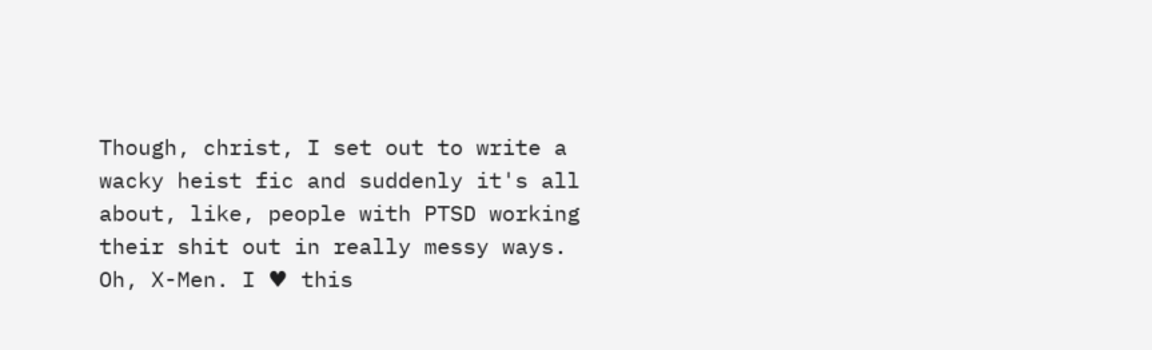Though, christ, I set out to write a wacky heist fic and suddenly it's all about, like, people with PTSD working their shit out in really messy ways. Oh, X-Men. I ♥ this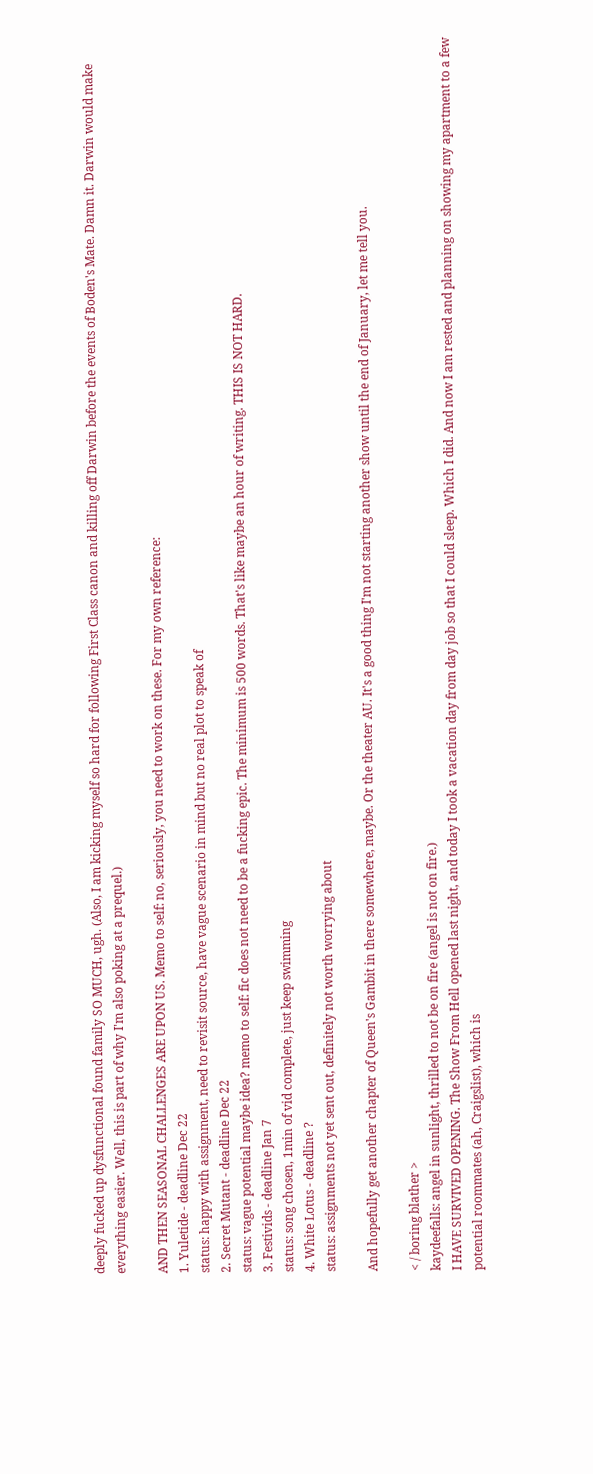deeply fucked up dysfunctional found family SO MUCH, ugh. (Also, I am kicking myself so hard for following First Class canon and killing off Darwin before the events of Boden's Mate. Damn it. Darwin would make everything easier. Well, this is part of why I'm also poking at a prequel.)

AND THEN SEASONAL CHALLENGES ARE UPON US. Memo to self: no, seriously, you need to work on these. For my own reference:
1. Yuletide - deadline Dec 22
status: happy with assignment, need to revisit source, have vague scenario in mind but no real plot to speak of
2. Secret Mutant - deadline Dec 22
status: vague potential maybe idea? memo to self: fic does not need to be a fucking epic. The minimum is 500 words. That's like maybe an hour of writing. THIS IS NOT HARD.
3. Festivids - deadline Jan 7
status: song chosen, 1min of vid complete, just keep swimming
4. White Lotus - deadline ?
status: assignments not yet sent out, definitely not worth worrying about

And hopefully get another chapter of Queen's Gambit in there somewhere, maybe. Or the theater AU. It's a good thing I'm not starting another show until the end of January, let me tell you.

< / boring blather >
kaydeefalls: angel in sunlight, thrilled to not be on fire (angel is not on fire.)
I HAVE SURVIVED OPENING. The Show From Hell opened last night, and today I took a vacation day from day job so that I could sleep. Which I did. And now I am rested and planning on showing my apartment to a few potential roommates (ah, Craigslist), which is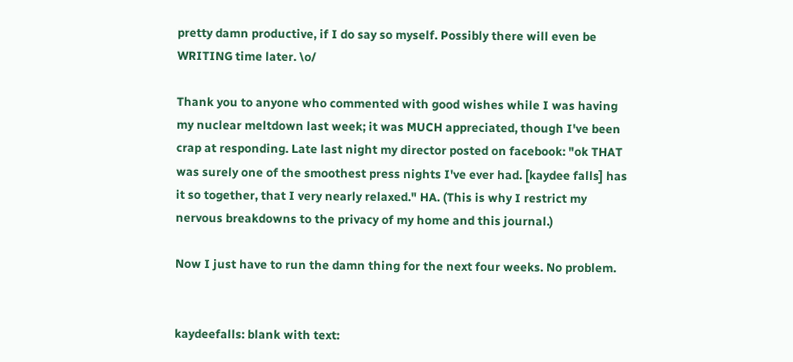pretty damn productive, if I do say so myself. Possibly there will even be WRITING time later. \o/

Thank you to anyone who commented with good wishes while I was having my nuclear meltdown last week; it was MUCH appreciated, though I've been crap at responding. Late last night my director posted on facebook: "ok THAT was surely one of the smoothest press nights I've ever had. [kaydee falls] has it so together, that I very nearly relaxed." HA. (This is why I restrict my nervous breakdowns to the privacy of my home and this journal.)

Now I just have to run the damn thing for the next four weeks. No problem.


kaydeefalls: blank with text: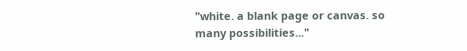"white. a blank page or canvas. so many possibilities..."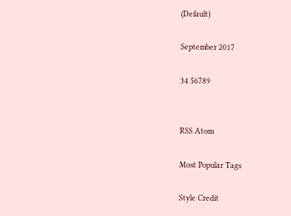(Default)

September 2017

34 56789


RSS Atom

Most Popular Tags

Style Credit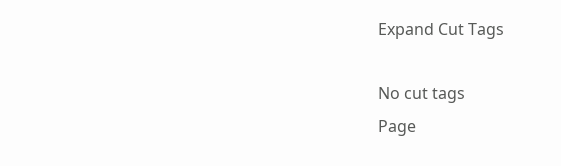Expand Cut Tags

No cut tags
Page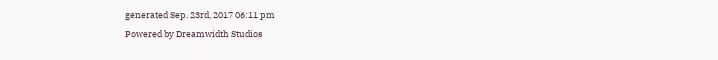generated Sep. 23rd, 2017 06:11 pm
Powered by Dreamwidth Studios